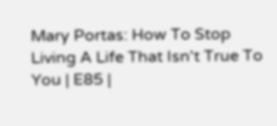Mary Portas: How To Stop Living A Life That Isn't True To You | E85 |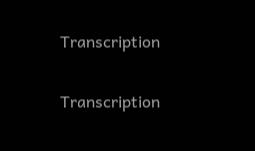Transcription

Transcription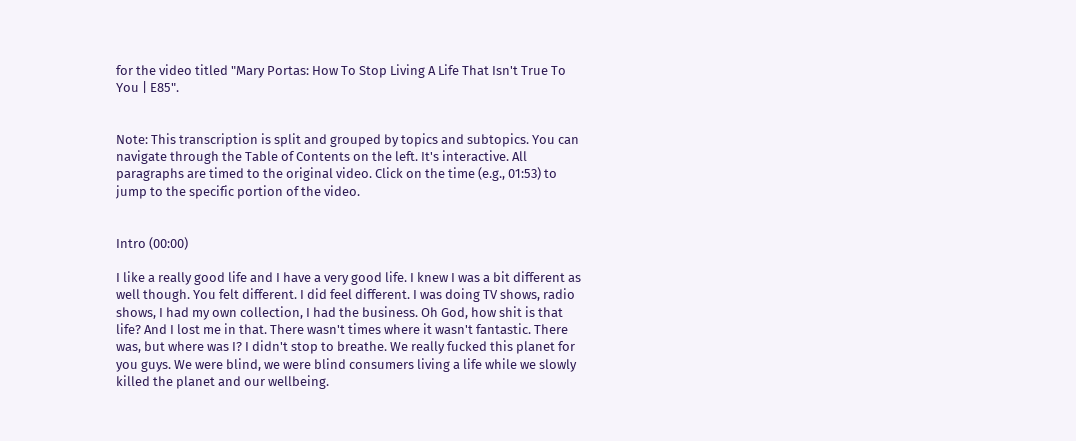for the video titled "Mary Portas: How To Stop Living A Life That Isn't True To You | E85".


Note: This transcription is split and grouped by topics and subtopics. You can navigate through the Table of Contents on the left. It's interactive. All paragraphs are timed to the original video. Click on the time (e.g., 01:53) to jump to the specific portion of the video.


Intro (00:00)

I like a really good life and I have a very good life. I knew I was a bit different as well though. You felt different. I did feel different. I was doing TV shows, radio shows, I had my own collection, I had the business. Oh God, how shit is that life? And I lost me in that. There wasn't times where it wasn't fantastic. There was, but where was I? I didn't stop to breathe. We really fucked this planet for you guys. We were blind, we were blind consumers living a life while we slowly killed the planet and our wellbeing.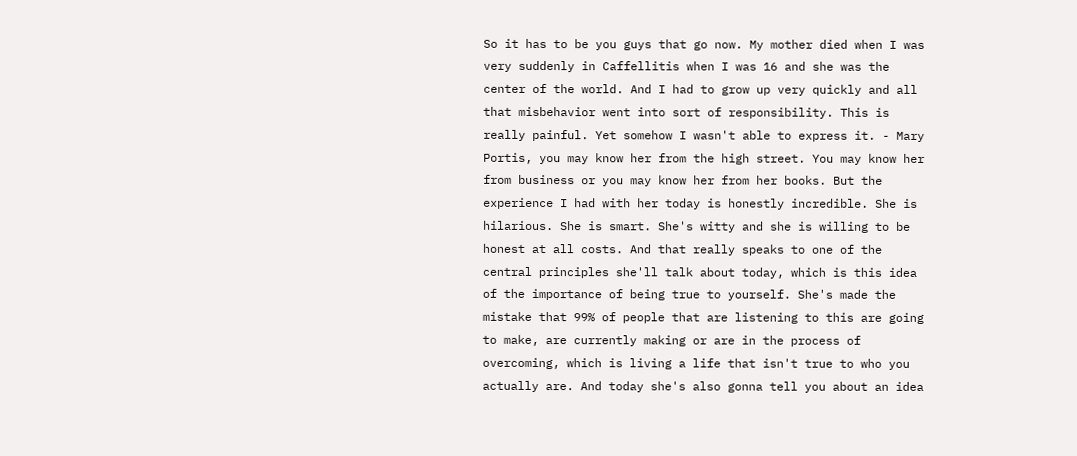So it has to be you guys that go now. My mother died when I was very suddenly in Caffellitis when I was 16 and she was the center of the world. And I had to grow up very quickly and all that misbehavior went into sort of responsibility. This is really painful. Yet somehow I wasn't able to express it. - Mary Portis, you may know her from the high street. You may know her from business or you may know her from her books. But the experience I had with her today is honestly incredible. She is hilarious. She is smart. She's witty and she is willing to be honest at all costs. And that really speaks to one of the central principles she'll talk about today, which is this idea of the importance of being true to yourself. She's made the mistake that 99% of people that are listening to this are going to make, are currently making or are in the process of overcoming, which is living a life that isn't true to who you actually are. And today she's also gonna tell you about an idea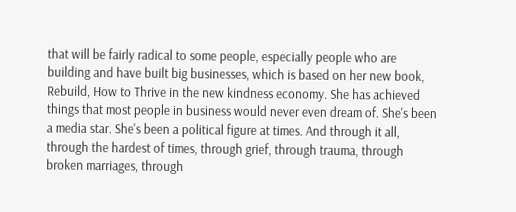that will be fairly radical to some people, especially people who are building and have built big businesses, which is based on her new book, Rebuild, How to Thrive in the new kindness economy. She has achieved things that most people in business would never even dream of. She's been a media star. She's been a political figure at times. And through it all, through the hardest of times, through grief, through trauma, through broken marriages, through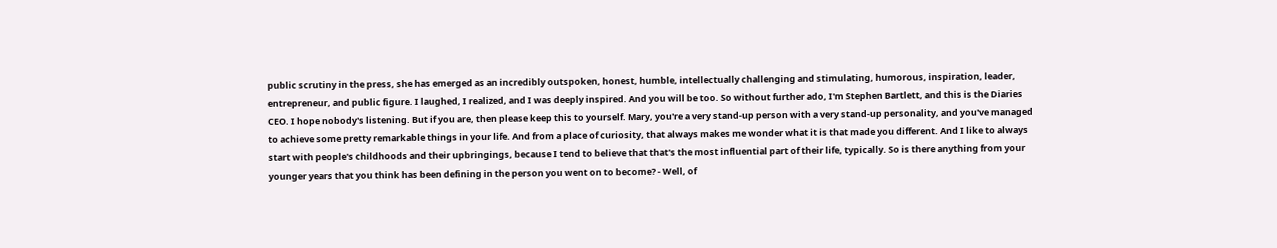public scrutiny in the press, she has emerged as an incredibly outspoken, honest, humble, intellectually challenging and stimulating, humorous, inspiration, leader, entrepreneur, and public figure. I laughed, I realized, and I was deeply inspired. And you will be too. So without further ado, I'm Stephen Bartlett, and this is the Diaries CEO. I hope nobody's listening. But if you are, then please keep this to yourself. Mary, you're a very stand-up person with a very stand-up personality, and you've managed to achieve some pretty remarkable things in your life. And from a place of curiosity, that always makes me wonder what it is that made you different. And I like to always start with people's childhoods and their upbringings, because I tend to believe that that's the most influential part of their life, typically. So is there anything from your younger years that you think has been defining in the person you went on to become? - Well, of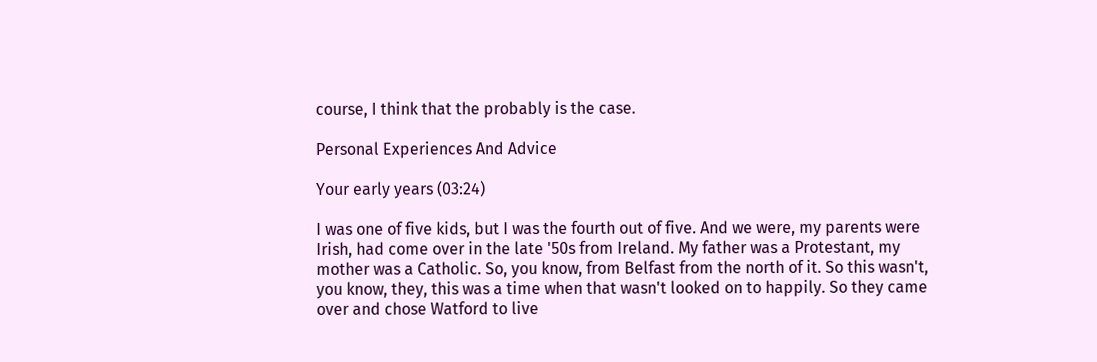course, I think that the probably is the case.

Personal Experiences And Advice

Your early years (03:24)

I was one of five kids, but I was the fourth out of five. And we were, my parents were Irish, had come over in the late '50s from Ireland. My father was a Protestant, my mother was a Catholic. So, you know, from Belfast from the north of it. So this wasn't, you know, they, this was a time when that wasn't looked on to happily. So they came over and chose Watford to live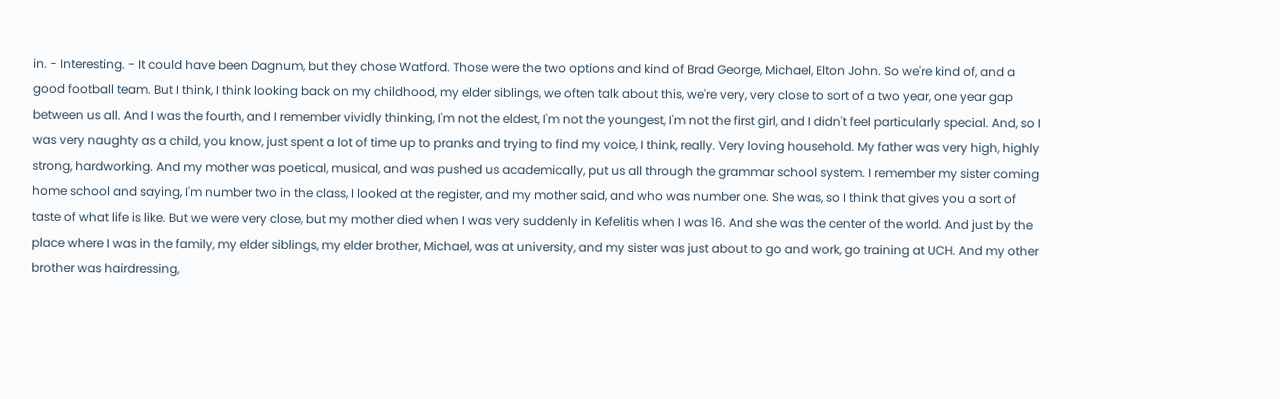in. - Interesting. - It could have been Dagnum, but they chose Watford. Those were the two options and kind of Brad George, Michael, Elton John. So we're kind of, and a good football team. But I think, I think looking back on my childhood, my elder siblings, we often talk about this, we're very, very close to sort of a two year, one year gap between us all. And I was the fourth, and I remember vividly thinking, I'm not the eldest, I'm not the youngest, I'm not the first girl, and I didn't feel particularly special. And, so I was very naughty as a child, you know, just spent a lot of time up to pranks and trying to find my voice, I think, really. Very loving household. My father was very high, highly strong, hardworking. And my mother was poetical, musical, and was pushed us academically, put us all through the grammar school system. I remember my sister coming home school and saying, I'm number two in the class, I looked at the register, and my mother said, and who was number one. She was, so I think that gives you a sort of taste of what life is like. But we were very close, but my mother died when I was very suddenly in Kefelitis when I was 16. And she was the center of the world. And just by the place where I was in the family, my elder siblings, my elder brother, Michael, was at university, and my sister was just about to go and work, go training at UCH. And my other brother was hairdressing,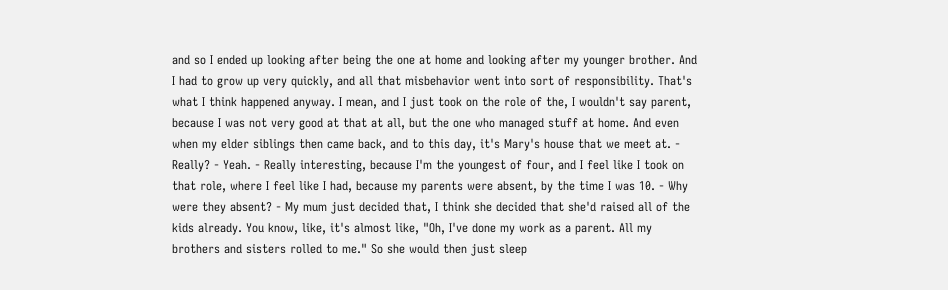and so I ended up looking after being the one at home and looking after my younger brother. And I had to grow up very quickly, and all that misbehavior went into sort of responsibility. That's what I think happened anyway. I mean, and I just took on the role of the, I wouldn't say parent, because I was not very good at that at all, but the one who managed stuff at home. And even when my elder siblings then came back, and to this day, it's Mary's house that we meet at. - Really? - Yeah. - Really interesting, because I'm the youngest of four, and I feel like I took on that role, where I feel like I had, because my parents were absent, by the time I was 10. - Why were they absent? - My mum just decided that, I think she decided that she'd raised all of the kids already. You know, like, it's almost like, "Oh, I've done my work as a parent. All my brothers and sisters rolled to me." So she would then just sleep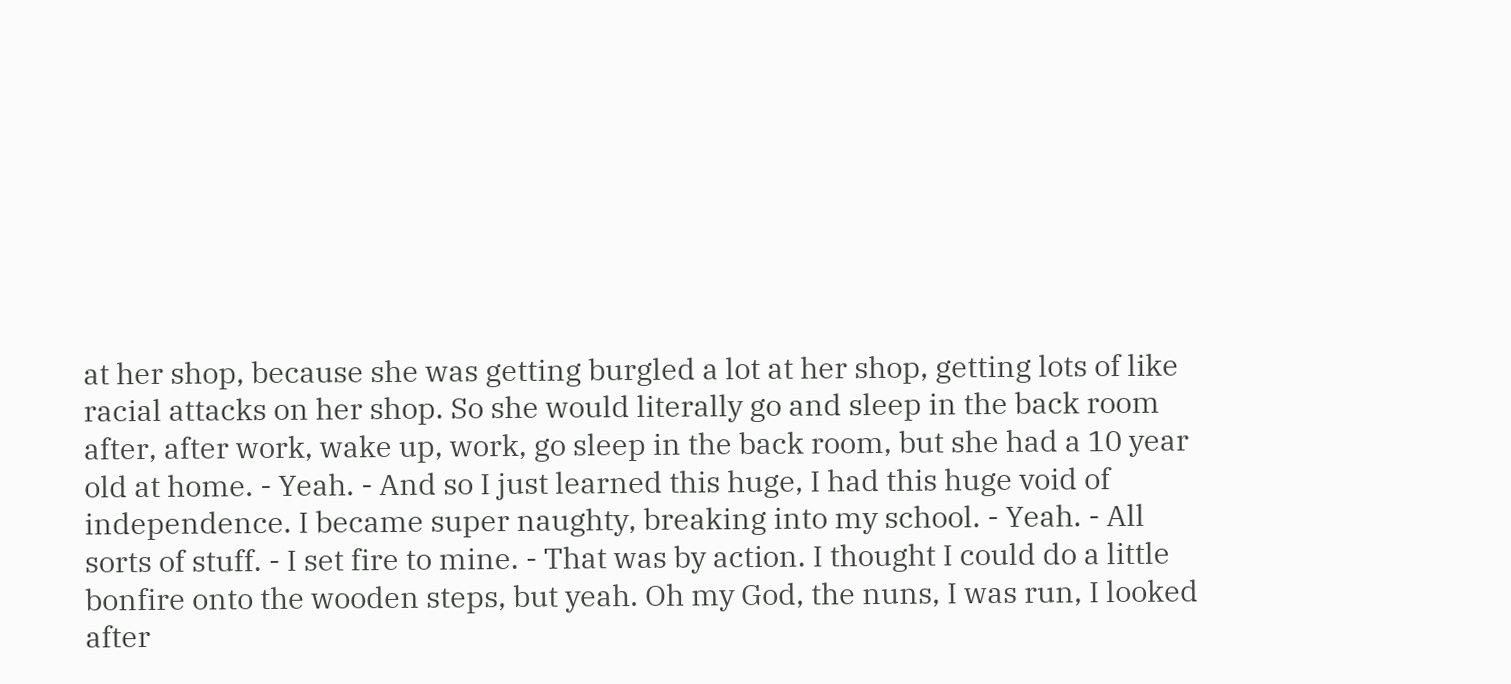at her shop, because she was getting burgled a lot at her shop, getting lots of like racial attacks on her shop. So she would literally go and sleep in the back room after, after work, wake up, work, go sleep in the back room, but she had a 10 year old at home. - Yeah. - And so I just learned this huge, I had this huge void of independence. I became super naughty, breaking into my school. - Yeah. - All sorts of stuff. - I set fire to mine. - That was by action. I thought I could do a little bonfire onto the wooden steps, but yeah. Oh my God, the nuns, I was run, I looked after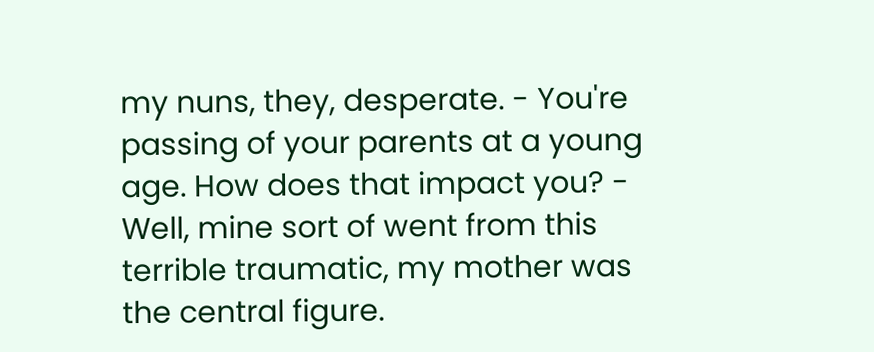my nuns, they, desperate. - You're passing of your parents at a young age. How does that impact you? - Well, mine sort of went from this terrible traumatic, my mother was the central figure.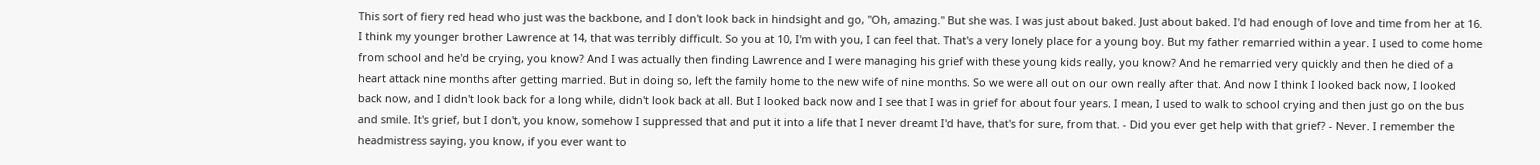This sort of fiery red head who just was the backbone, and I don't look back in hindsight and go, "Oh, amazing." But she was. I was just about baked. Just about baked. I'd had enough of love and time from her at 16. I think my younger brother Lawrence at 14, that was terribly difficult. So you at 10, I'm with you, I can feel that. That's a very lonely place for a young boy. But my father remarried within a year. I used to come home from school and he'd be crying, you know? And I was actually then finding Lawrence and I were managing his grief with these young kids really, you know? And he remarried very quickly and then he died of a heart attack nine months after getting married. But in doing so, left the family home to the new wife of nine months. So we were all out on our own really after that. And now I think I looked back now, I looked back now, and I didn't look back for a long while, didn't look back at all. But I looked back now and I see that I was in grief for about four years. I mean, I used to walk to school crying and then just go on the bus and smile. It's grief, but I don't, you know, somehow I suppressed that and put it into a life that I never dreamt I'd have, that's for sure, from that. - Did you ever get help with that grief? - Never. I remember the headmistress saying, you know, if you ever want to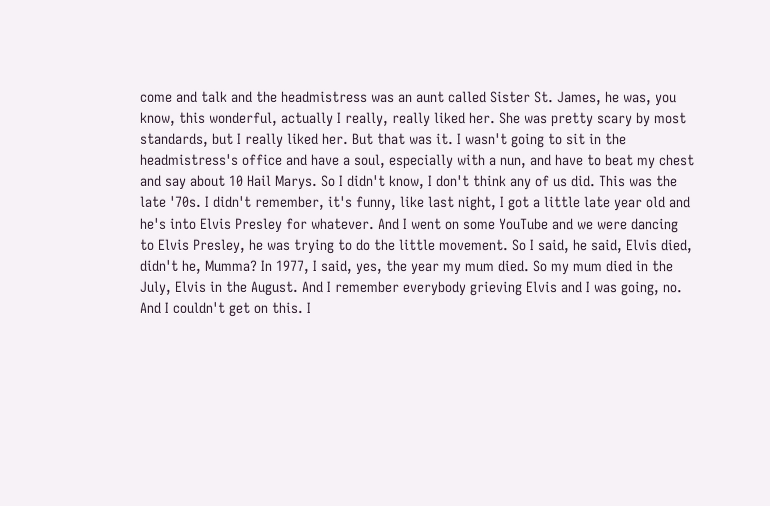come and talk and the headmistress was an aunt called Sister St. James, he was, you know, this wonderful, actually I really, really liked her. She was pretty scary by most standards, but I really liked her. But that was it. I wasn't going to sit in the headmistress's office and have a soul, especially with a nun, and have to beat my chest and say about 10 Hail Marys. So I didn't know, I don't think any of us did. This was the late '70s. I didn't remember, it's funny, like last night, I got a little late year old and he's into Elvis Presley for whatever. And I went on some YouTube and we were dancing to Elvis Presley, he was trying to do the little movement. So I said, he said, Elvis died, didn't he, Mumma? In 1977, I said, yes, the year my mum died. So my mum died in the July, Elvis in the August. And I remember everybody grieving Elvis and I was going, no. And I couldn't get on this. I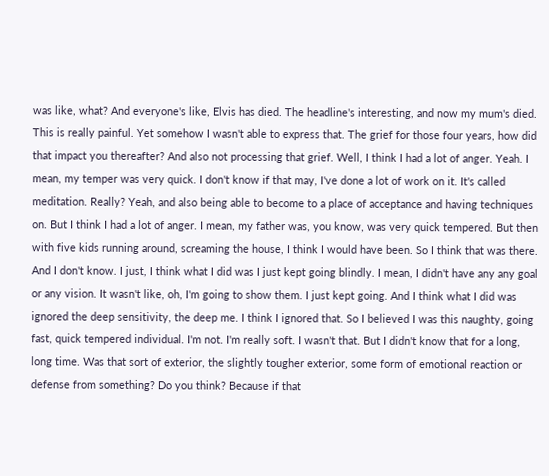was like, what? And everyone's like, Elvis has died. The headline's interesting, and now my mum's died. This is really painful. Yet somehow I wasn't able to express that. The grief for those four years, how did that impact you thereafter? And also not processing that grief. Well, I think I had a lot of anger. Yeah. I mean, my temper was very quick. I don't know if that may, I've done a lot of work on it. It's called meditation. Really? Yeah, and also being able to become to a place of acceptance and having techniques on. But I think I had a lot of anger. I mean, my father was, you know, was very quick tempered. But then with five kids running around, screaming the house, I think I would have been. So I think that was there. And I don't know. I just, I think what I did was I just kept going blindly. I mean, I didn't have any any goal or any vision. It wasn't like, oh, I'm going to show them. I just kept going. And I think what I did was ignored the deep sensitivity, the deep me. I think I ignored that. So I believed I was this naughty, going fast, quick tempered individual. I'm not. I'm really soft. I wasn't that. But I didn't know that for a long, long time. Was that sort of exterior, the slightly tougher exterior, some form of emotional reaction or defense from something? Do you think? Because if that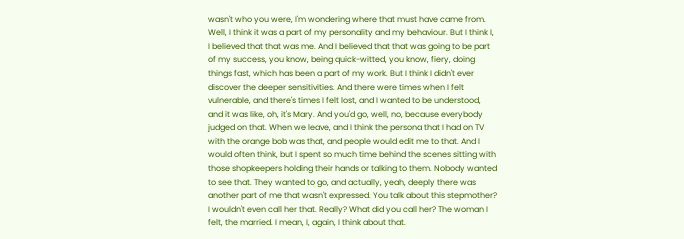wasn't who you were, I'm wondering where that must have came from. Well, I think it was a part of my personality and my behaviour. But I think I, I believed that that was me. And I believed that that was going to be part of my success, you know, being quick-witted, you know, fiery, doing things fast, which has been a part of my work. But I think I didn't ever discover the deeper sensitivities. And there were times when I felt vulnerable, and there's times I felt lost, and I wanted to be understood, and it was like, oh, it's Mary. And you'd go, well, no, because everybody judged on that. When we leave, and I think the persona that I had on TV with the orange bob was that, and people would edit me to that. And I would often think, but I spent so much time behind the scenes sitting with those shopkeepers holding their hands or talking to them. Nobody wanted to see that. They wanted to go, and actually, yeah, deeply there was another part of me that wasn't expressed. You talk about this stepmother? I wouldn't even call her that. Really? What did you call her? The woman I felt, the married. I mean, I, again, I think about that.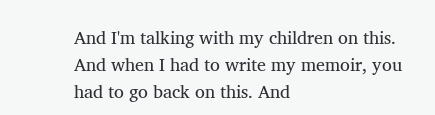And I'm talking with my children on this. And when I had to write my memoir, you had to go back on this. And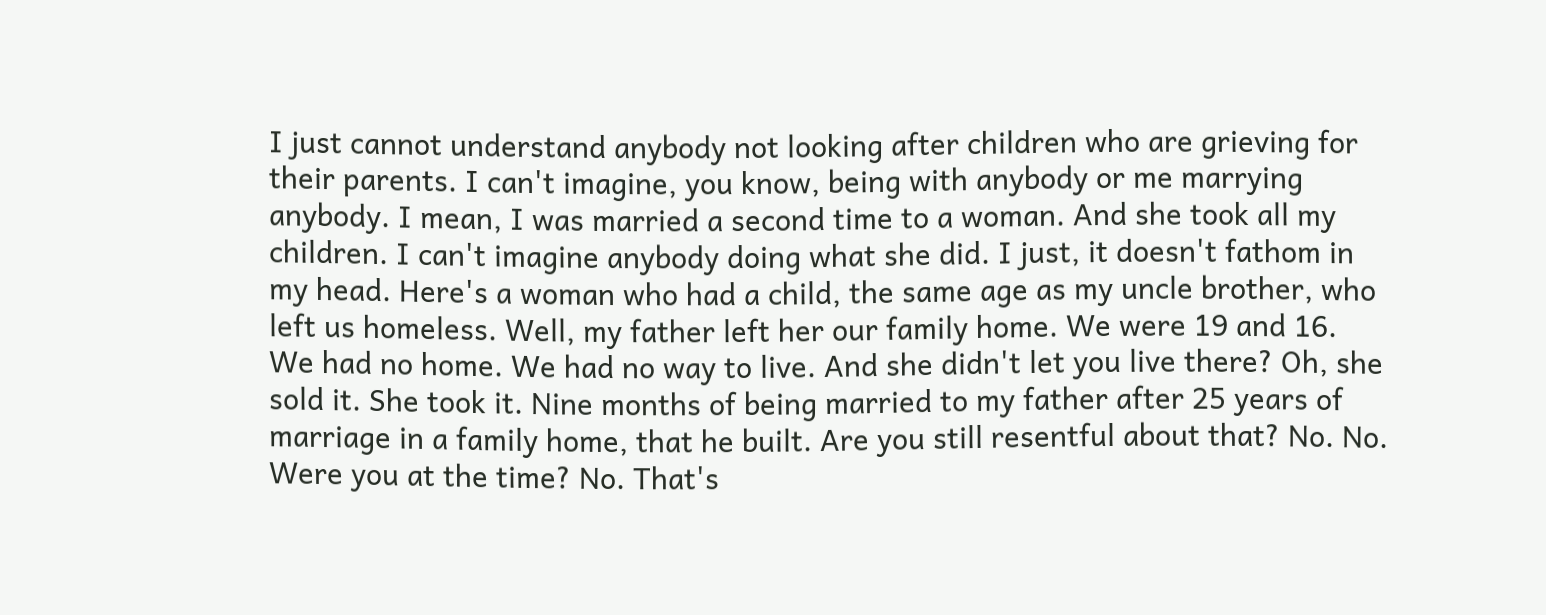I just cannot understand anybody not looking after children who are grieving for their parents. I can't imagine, you know, being with anybody or me marrying anybody. I mean, I was married a second time to a woman. And she took all my children. I can't imagine anybody doing what she did. I just, it doesn't fathom in my head. Here's a woman who had a child, the same age as my uncle brother, who left us homeless. Well, my father left her our family home. We were 19 and 16. We had no home. We had no way to live. And she didn't let you live there? Oh, she sold it. She took it. Nine months of being married to my father after 25 years of marriage in a family home, that he built. Are you still resentful about that? No. No. Were you at the time? No. That's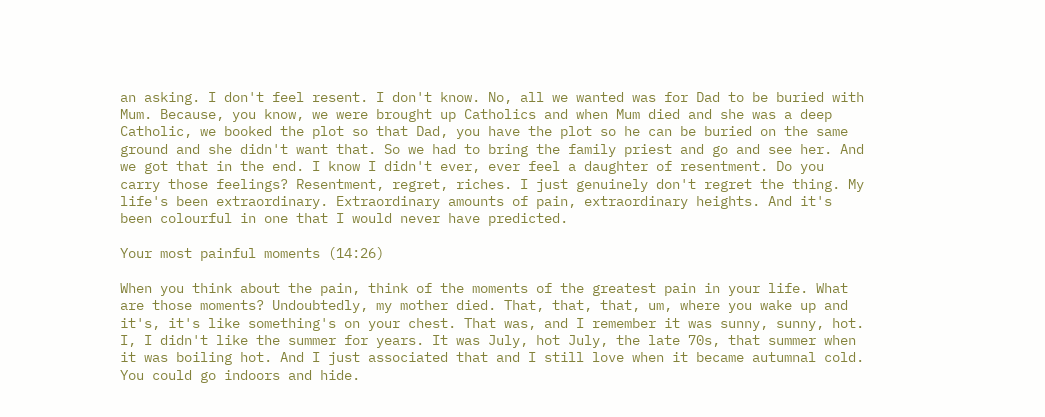an asking. I don't feel resent. I don't know. No, all we wanted was for Dad to be buried with Mum. Because, you know, we were brought up Catholics and when Mum died and she was a deep Catholic, we booked the plot so that Dad, you have the plot so he can be buried on the same ground and she didn't want that. So we had to bring the family priest and go and see her. And we got that in the end. I know I didn't ever, ever feel a daughter of resentment. Do you carry those feelings? Resentment, regret, riches. I just genuinely don't regret the thing. My life's been extraordinary. Extraordinary amounts of pain, extraordinary heights. And it's been colourful in one that I would never have predicted.

Your most painful moments (14:26)

When you think about the pain, think of the moments of the greatest pain in your life. What are those moments? Undoubtedly, my mother died. That, that, that, um, where you wake up and it's, it's like something's on your chest. That was, and I remember it was sunny, sunny, hot. I, I didn't like the summer for years. It was July, hot July, the late 70s, that summer when it was boiling hot. And I just associated that and I still love when it became autumnal cold. You could go indoors and hide.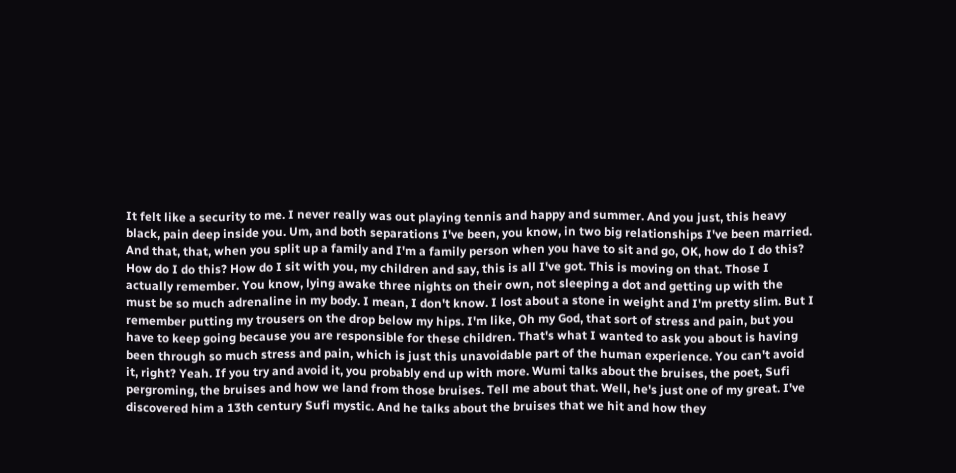It felt like a security to me. I never really was out playing tennis and happy and summer. And you just, this heavy black, pain deep inside you. Um, and both separations I've been, you know, in two big relationships I've been married. And that, that, when you split up a family and I'm a family person when you have to sit and go, OK, how do I do this? How do I do this? How do I sit with you, my children and say, this is all I've got. This is moving on that. Those I actually remember. You know, lying awake three nights on their own, not sleeping a dot and getting up with the must be so much adrenaline in my body. I mean, I don't know. I lost about a stone in weight and I'm pretty slim. But I remember putting my trousers on the drop below my hips. I'm like, Oh my God, that sort of stress and pain, but you have to keep going because you are responsible for these children. That's what I wanted to ask you about is having been through so much stress and pain, which is just this unavoidable part of the human experience. You can't avoid it, right? Yeah. If you try and avoid it, you probably end up with more. Wumi talks about the bruises, the poet, Sufi pergroming, the bruises and how we land from those bruises. Tell me about that. Well, he's just one of my great. I've discovered him a 13th century Sufi mystic. And he talks about the bruises that we hit and how they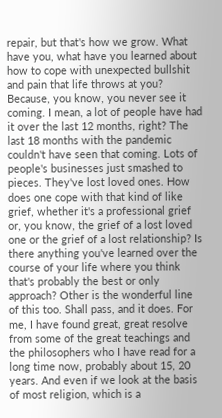repair, but that's how we grow. What have you, what have you learned about how to cope with unexpected bullshit and pain that life throws at you? Because, you know, you never see it coming. I mean, a lot of people have had it over the last 12 months, right? The last 18 months with the pandemic couldn't have seen that coming. Lots of people's businesses just smashed to pieces. They've lost loved ones. How does one cope with that kind of like grief, whether it's a professional grief or, you know, the grief of a lost loved one or the grief of a lost relationship? Is there anything you've learned over the course of your life where you think that's probably the best or only approach? Other is the wonderful line of this too. Shall pass, and it does. For me, I have found great, great resolve from some of the great teachings and the philosophers who I have read for a long time now, probably about 15, 20 years. And even if we look at the basis of most religion, which is a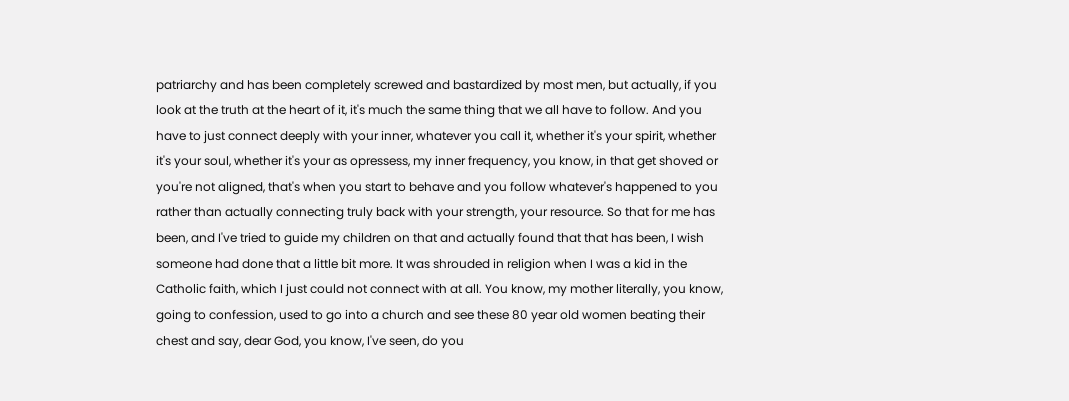patriarchy and has been completely screwed and bastardized by most men, but actually, if you look at the truth at the heart of it, it's much the same thing that we all have to follow. And you have to just connect deeply with your inner, whatever you call it, whether it's your spirit, whether it's your soul, whether it's your as opressess, my inner frequency, you know, in that get shoved or you're not aligned, that's when you start to behave and you follow whatever's happened to you rather than actually connecting truly back with your strength, your resource. So that for me has been, and I've tried to guide my children on that and actually found that that has been, I wish someone had done that a little bit more. It was shrouded in religion when I was a kid in the Catholic faith, which I just could not connect with at all. You know, my mother literally, you know, going to confession, used to go into a church and see these 80 year old women beating their chest and say, dear God, you know, I've seen, do you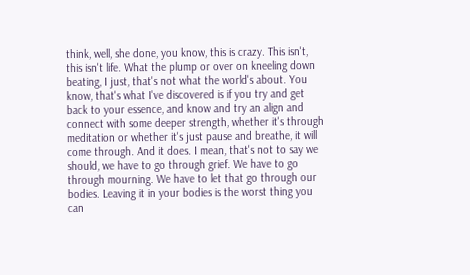think, well, she done, you know, this is crazy. This isn't, this isn't life. What the plump or over on kneeling down beating, I just, that's not what the world's about. You know, that's what I've discovered is if you try and get back to your essence, and know and try an align and connect with some deeper strength, whether it's through meditation or whether it's just pause and breathe, it will come through. And it does. I mean, that's not to say we should, we have to go through grief. We have to go through mourning. We have to let that go through our bodies. Leaving it in your bodies is the worst thing you can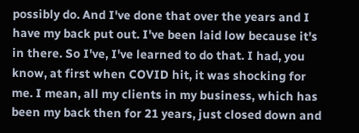possibly do. And I've done that over the years and I have my back put out. I've been laid low because it's in there. So I've, I've learned to do that. I had, you know, at first when COVID hit, it was shocking for me. I mean, all my clients in my business, which has been my back then for 21 years, just closed down and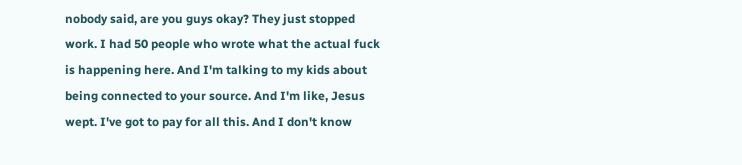nobody said, are you guys okay? They just stopped work. I had 50 people who wrote what the actual fuck is happening here. And I'm talking to my kids about being connected to your source. And I'm like, Jesus wept. I've got to pay for all this. And I don't know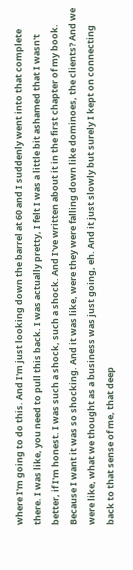where I'm going to do this. And I'm just looking down the barrel at 60 and I suddenly went into that complete there. I was like, you need to pull this back. I was actually pretty, I felt I was a little bit ashamed that I wasn't better, if I'm honest. I was such a shock, such a shock. And I've written about it in the first chapter of my book. Because I want it was so shocking. And it was like, were they were falling down like dominoes, the clients? And we were like, what we thought as a business was just going, eh. And it just slowly but surely I kept on connecting back to that sense of me, that deep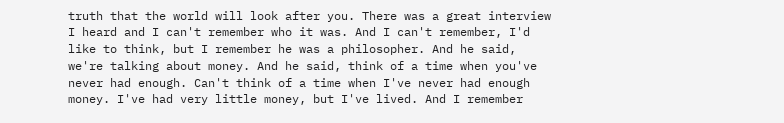truth that the world will look after you. There was a great interview I heard and I can't remember who it was. And I can't remember, I'd like to think, but I remember he was a philosopher. And he said, we're talking about money. And he said, think of a time when you've never had enough. Can't think of a time when I've never had enough money. I've had very little money, but I've lived. And I remember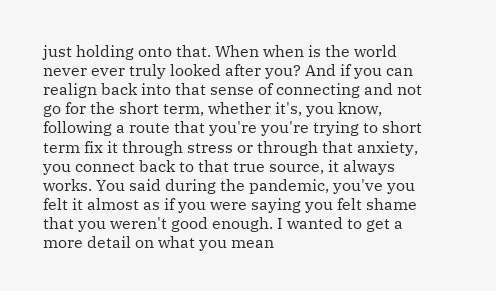just holding onto that. When when is the world never ever truly looked after you? And if you can realign back into that sense of connecting and not go for the short term, whether it's, you know, following a route that you're you're trying to short term fix it through stress or through that anxiety, you connect back to that true source, it always works. You said during the pandemic, you've you felt it almost as if you were saying you felt shame that you weren't good enough. I wanted to get a more detail on what you mean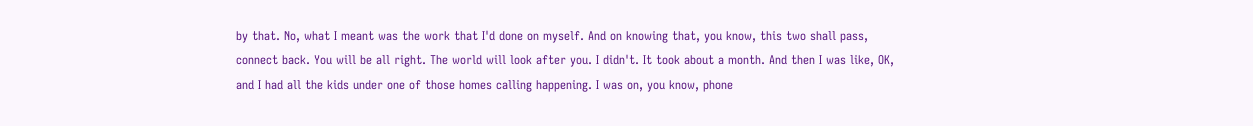by that. No, what I meant was the work that I'd done on myself. And on knowing that, you know, this two shall pass, connect back. You will be all right. The world will look after you. I didn't. It took about a month. And then I was like, OK, and I had all the kids under one of those homes calling happening. I was on, you know, phone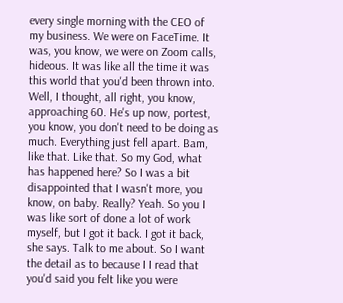every single morning with the CEO of my business. We were on FaceTime. It was, you know, we were on Zoom calls, hideous. It was like all the time it was this world that you'd been thrown into. Well, I thought, all right, you know, approaching 60. He's up now, portest, you know, you don't need to be doing as much. Everything just fell apart. Bam, like that. Like that. So my God, what has happened here? So I was a bit disappointed that I wasn't more, you know, on baby. Really? Yeah. So you I was like sort of done a lot of work myself, but I got it back. I got it back, she says. Talk to me about. So I want the detail as to because I I read that you'd said you felt like you were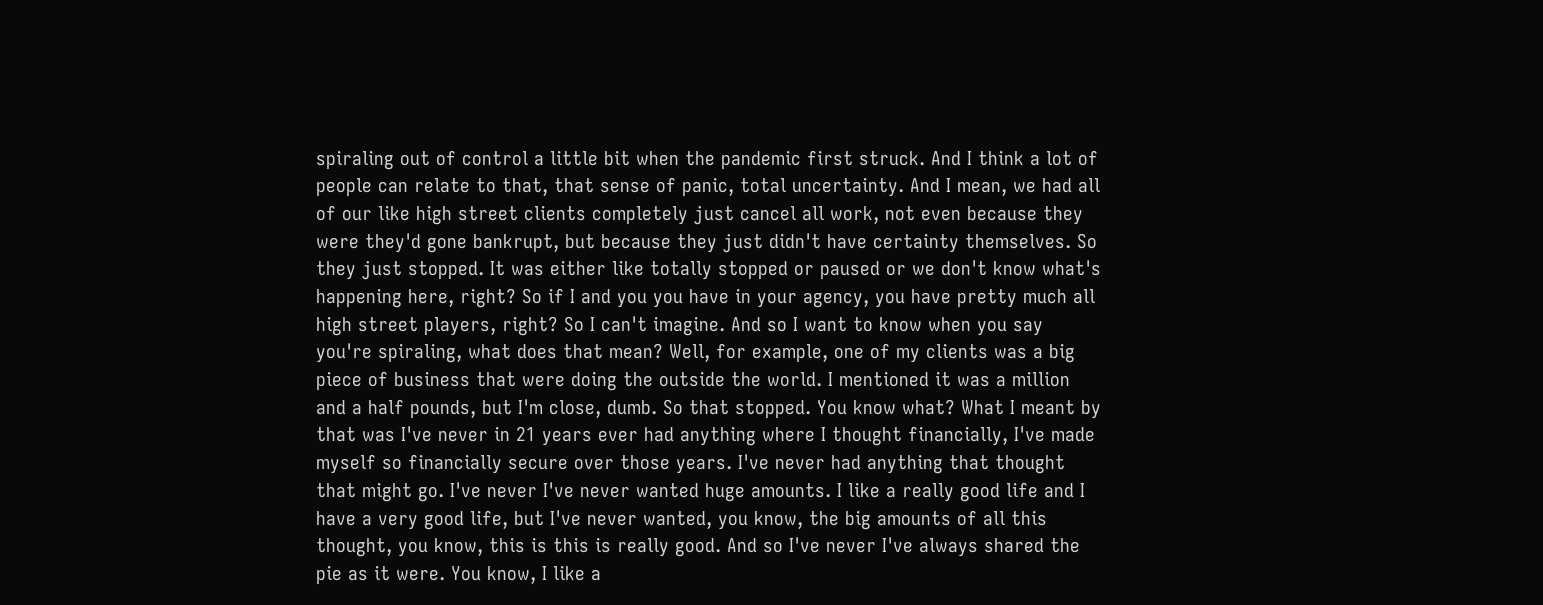spiraling out of control a little bit when the pandemic first struck. And I think a lot of people can relate to that, that sense of panic, total uncertainty. And I mean, we had all of our like high street clients completely just cancel all work, not even because they were they'd gone bankrupt, but because they just didn't have certainty themselves. So they just stopped. It was either like totally stopped or paused or we don't know what's happening here, right? So if I and you you have in your agency, you have pretty much all high street players, right? So I can't imagine. And so I want to know when you say you're spiraling, what does that mean? Well, for example, one of my clients was a big piece of business that were doing the outside the world. I mentioned it was a million and a half pounds, but I'm close, dumb. So that stopped. You know what? What I meant by that was I've never in 21 years ever had anything where I thought financially, I've made myself so financially secure over those years. I've never had anything that thought that might go. I've never I've never wanted huge amounts. I like a really good life and I have a very good life, but I've never wanted, you know, the big amounts of all this thought, you know, this is this is really good. And so I've never I've always shared the pie as it were. You know, I like a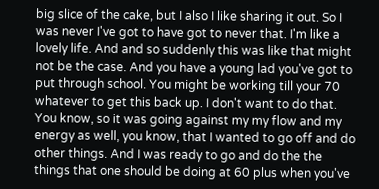big slice of the cake, but I also I like sharing it out. So I was never I've got to have got to never that. I'm like a lovely life. And and so suddenly this was like that might not be the case. And you have a young lad you've got to put through school. You might be working till your 70 whatever to get this back up. I don't want to do that. You know, so it was going against my my flow and my energy as well, you know, that I wanted to go off and do other things. And I was ready to go and do the the things that one should be doing at 60 plus when you've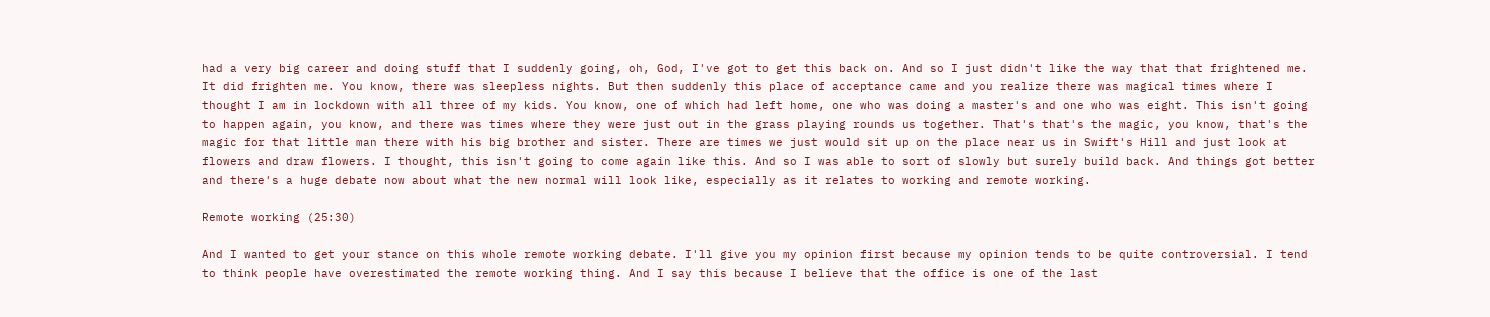had a very big career and doing stuff that I suddenly going, oh, God, I've got to get this back on. And so I just didn't like the way that that frightened me. It did frighten me. You know, there was sleepless nights. But then suddenly this place of acceptance came and you realize there was magical times where I thought I am in lockdown with all three of my kids. You know, one of which had left home, one who was doing a master's and one who was eight. This isn't going to happen again, you know, and there was times where they were just out in the grass playing rounds us together. That's that's the magic, you know, that's the magic for that little man there with his big brother and sister. There are times we just would sit up on the place near us in Swift's Hill and just look at flowers and draw flowers. I thought, this isn't going to come again like this. And so I was able to sort of slowly but surely build back. And things got better and there's a huge debate now about what the new normal will look like, especially as it relates to working and remote working.

Remote working (25:30)

And I wanted to get your stance on this whole remote working debate. I'll give you my opinion first because my opinion tends to be quite controversial. I tend to think people have overestimated the remote working thing. And I say this because I believe that the office is one of the last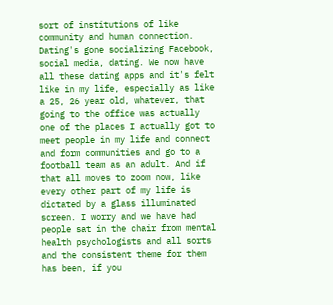sort of institutions of like community and human connection. Dating's gone socializing Facebook, social media, dating. We now have all these dating apps and it's felt like in my life, especially as like a 25, 26 year old, whatever, that going to the office was actually one of the places I actually got to meet people in my life and connect and form communities and go to a football team as an adult. And if that all moves to zoom now, like every other part of my life is dictated by a glass illuminated screen. I worry and we have had people sat in the chair from mental health psychologists and all sorts and the consistent theme for them has been, if you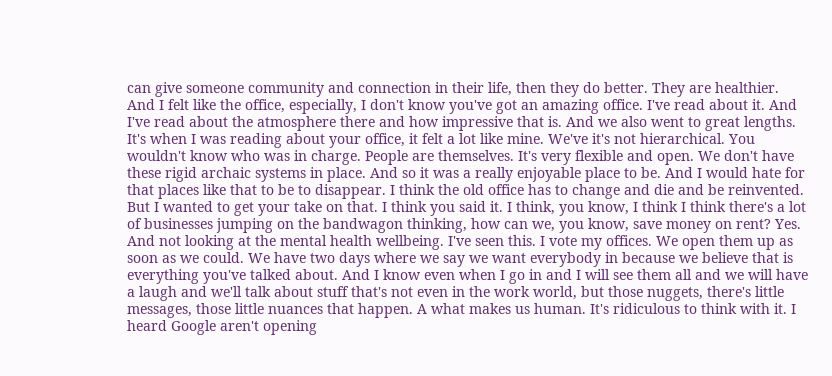can give someone community and connection in their life, then they do better. They are healthier. And I felt like the office, especially, I don't know you've got an amazing office. I've read about it. And I've read about the atmosphere there and how impressive that is. And we also went to great lengths. It's when I was reading about your office, it felt a lot like mine. We've it's not hierarchical. You wouldn't know who was in charge. People are themselves. It's very flexible and open. We don't have these rigid archaic systems in place. And so it was a really enjoyable place to be. And I would hate for that places like that to be to disappear. I think the old office has to change and die and be reinvented. But I wanted to get your take on that. I think you said it. I think, you know, I think I think there's a lot of businesses jumping on the bandwagon thinking, how can we, you know, save money on rent? Yes. And not looking at the mental health wellbeing. I've seen this. I vote my offices. We open them up as soon as we could. We have two days where we say we want everybody in because we believe that is everything you've talked about. And I know even when I go in and I will see them all and we will have a laugh and we'll talk about stuff that's not even in the work world, but those nuggets, there's little messages, those little nuances that happen. A what makes us human. It's ridiculous to think with it. I heard Google aren't opening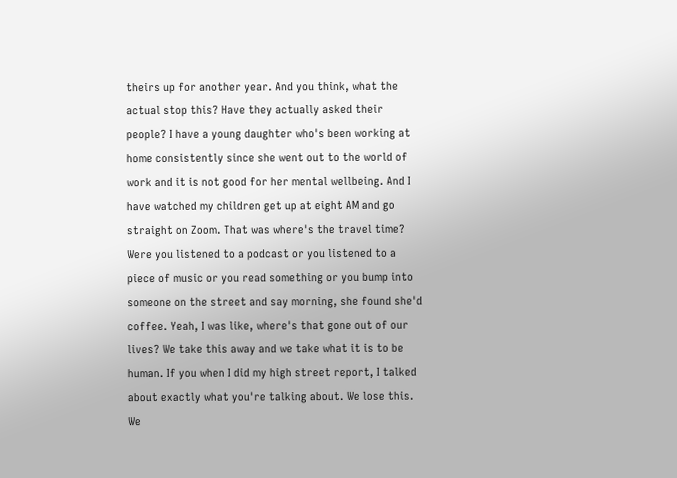theirs up for another year. And you think, what the actual stop this? Have they actually asked their people? I have a young daughter who's been working at home consistently since she went out to the world of work and it is not good for her mental wellbeing. And I have watched my children get up at eight AM and go straight on Zoom. That was where's the travel time? Were you listened to a podcast or you listened to a piece of music or you read something or you bump into someone on the street and say morning, she found she'd coffee. Yeah, I was like, where's that gone out of our lives? We take this away and we take what it is to be human. If you when I did my high street report, I talked about exactly what you're talking about. We lose this. We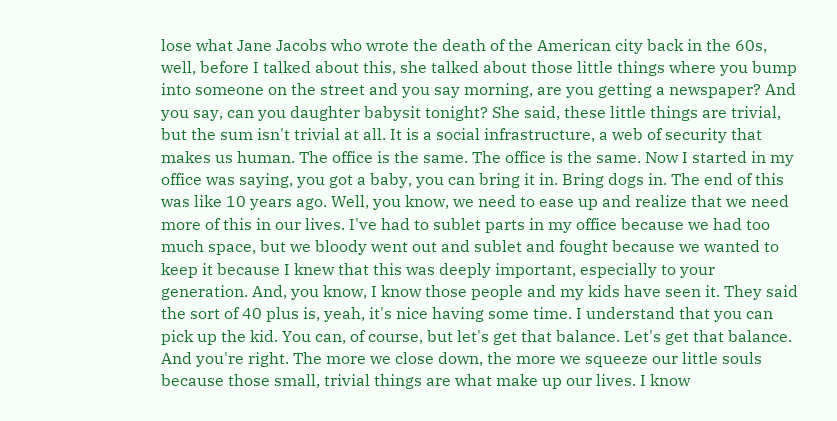lose what Jane Jacobs who wrote the death of the American city back in the 60s, well, before I talked about this, she talked about those little things where you bump into someone on the street and you say morning, are you getting a newspaper? And you say, can you daughter babysit tonight? She said, these little things are trivial, but the sum isn't trivial at all. It is a social infrastructure, a web of security that makes us human. The office is the same. The office is the same. Now I started in my office was saying, you got a baby, you can bring it in. Bring dogs in. The end of this was like 10 years ago. Well, you know, we need to ease up and realize that we need more of this in our lives. I've had to sublet parts in my office because we had too much space, but we bloody went out and sublet and fought because we wanted to keep it because I knew that this was deeply important, especially to your generation. And, you know, I know those people and my kids have seen it. They said the sort of 40 plus is, yeah, it's nice having some time. I understand that you can pick up the kid. You can, of course, but let's get that balance. Let's get that balance. And you're right. The more we close down, the more we squeeze our little souls because those small, trivial things are what make up our lives. I know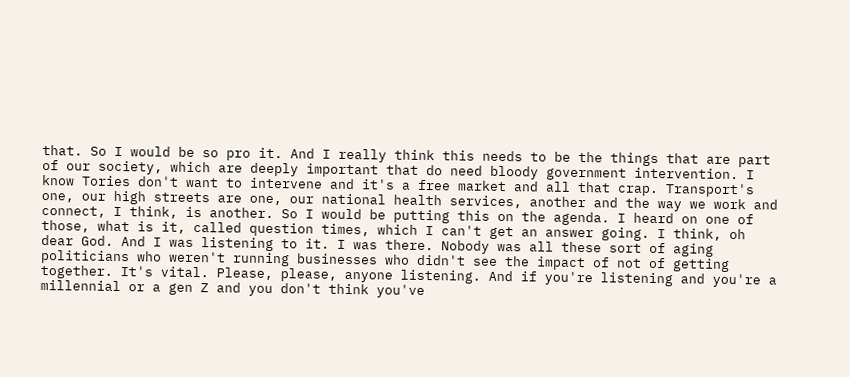that. So I would be so pro it. And I really think this needs to be the things that are part of our society, which are deeply important that do need bloody government intervention. I know Tories don't want to intervene and it's a free market and all that crap. Transport's one, our high streets are one, our national health services, another and the way we work and connect, I think, is another. So I would be putting this on the agenda. I heard on one of those, what is it, called question times, which I can't get an answer going. I think, oh dear God. And I was listening to it. I was there. Nobody was all these sort of aging politicians who weren't running businesses who didn't see the impact of not of getting together. It's vital. Please, please, anyone listening. And if you're listening and you're a millennial or a gen Z and you don't think you've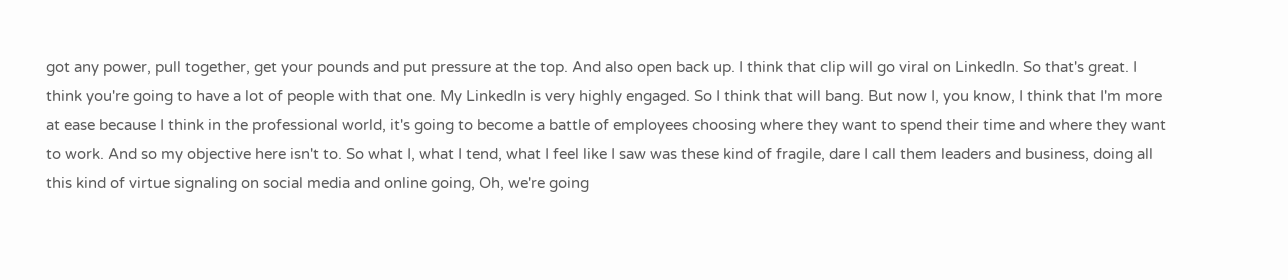got any power, pull together, get your pounds and put pressure at the top. And also open back up. I think that clip will go viral on LinkedIn. So that's great. I think you're going to have a lot of people with that one. My LinkedIn is very highly engaged. So I think that will bang. But now I, you know, I think that I'm more at ease because I think in the professional world, it's going to become a battle of employees choosing where they want to spend their time and where they want to work. And so my objective here isn't to. So what I, what I tend, what I feel like I saw was these kind of fragile, dare I call them leaders and business, doing all this kind of virtue signaling on social media and online going, Oh, we're going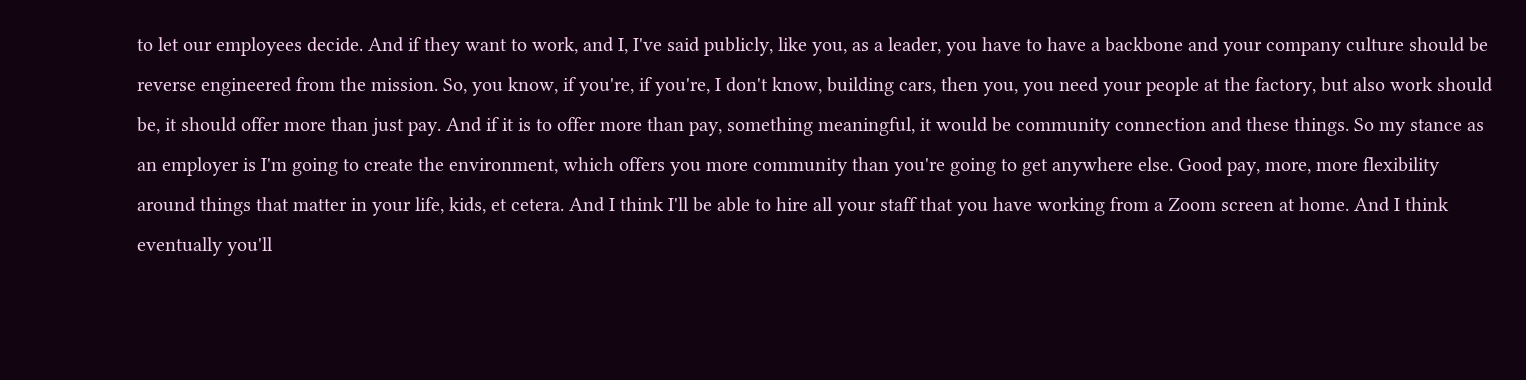to let our employees decide. And if they want to work, and I, I've said publicly, like you, as a leader, you have to have a backbone and your company culture should be reverse engineered from the mission. So, you know, if you're, if you're, I don't know, building cars, then you, you need your people at the factory, but also work should be, it should offer more than just pay. And if it is to offer more than pay, something meaningful, it would be community connection and these things. So my stance as an employer is I'm going to create the environment, which offers you more community than you're going to get anywhere else. Good pay, more, more flexibility around things that matter in your life, kids, et cetera. And I think I'll be able to hire all your staff that you have working from a Zoom screen at home. And I think eventually you'll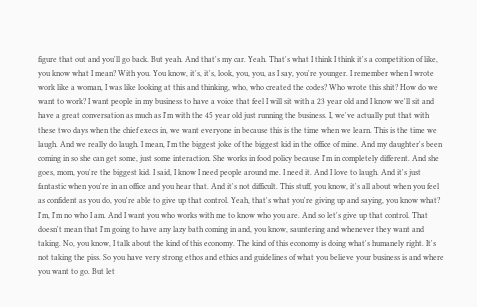figure that out and you'll go back. But yeah. And that's my car. Yeah. That's what I think I think it's a competition of like, you know what I mean? With you. You know, it's, it's, look, you, you, as I say, you're younger. I remember when I wrote work like a woman, I was like looking at this and thinking, who, who created the codes? Who wrote this shit? How do we want to work? I want people in my business to have a voice that feel I will sit with a 23 year old and I know we'll sit and have a great conversation as much as I'm with the 45 year old just running the business. I, we've actually put that with these two days when the chief execs in, we want everyone in because this is the time when we learn. This is the time we laugh. And we really do laugh. I mean, I'm the biggest joke of the biggest kid in the office of mine. And my daughter's been coming in so she can get some, just some interaction. She works in food policy because I'm in completely different. And she goes, mom, you're the biggest kid. I said, I know I need people around me. I need it. And I love to laugh. And it's just fantastic when you're in an office and you hear that. And it's not difficult. This stuff, you know, it's all about when you feel as confident as you do, you're able to give up that control. Yeah, that's what you're giving up and saying, you know what? I'm, I'm no who I am. And I want you who works with me to know who you are. And so let's give up that control. That doesn't mean that I'm going to have any lazy bath coming in and, you know, sauntering and whenever they want and taking. No, you know, I talk about the kind of this economy. The kind of this economy is doing what's humanely right. It's not taking the piss. So you have very strong ethos and ethics and guidelines of what you believe your business is and where you want to go. But let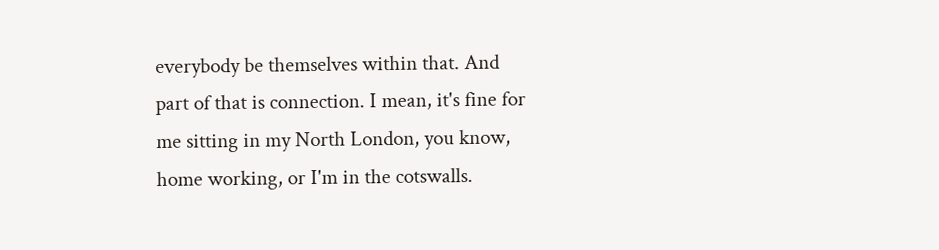everybody be themselves within that. And part of that is connection. I mean, it's fine for me sitting in my North London, you know, home working, or I'm in the cotswalls.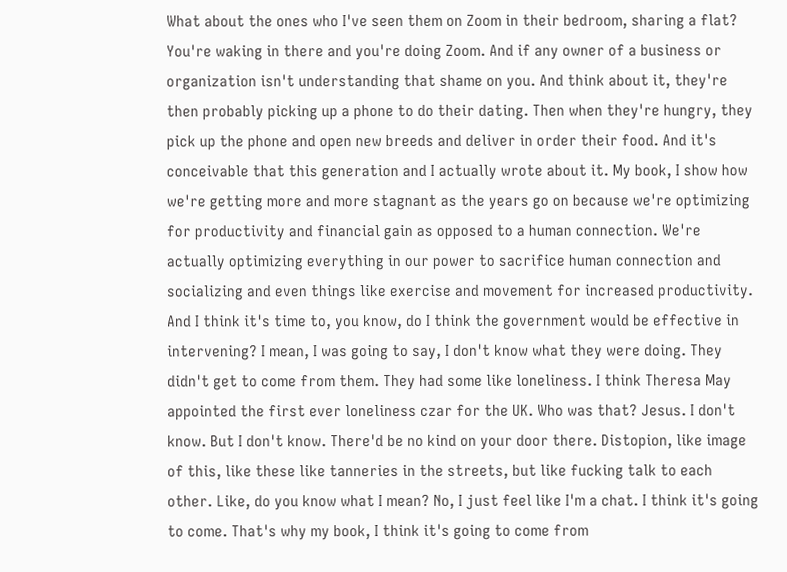What about the ones who I've seen them on Zoom in their bedroom, sharing a flat? You're waking in there and you're doing Zoom. And if any owner of a business or organization isn't understanding that shame on you. And think about it, they're then probably picking up a phone to do their dating. Then when they're hungry, they pick up the phone and open new breeds and deliver in order their food. And it's conceivable that this generation and I actually wrote about it. My book, I show how we're getting more and more stagnant as the years go on because we're optimizing for productivity and financial gain as opposed to a human connection. We're actually optimizing everything in our power to sacrifice human connection and socializing and even things like exercise and movement for increased productivity. And I think it's time to, you know, do I think the government would be effective in intervening? I mean, I was going to say, I don't know what they were doing. They didn't get to come from them. They had some like loneliness. I think Theresa May appointed the first ever loneliness czar for the UK. Who was that? Jesus. I don't know. But I don't know. There'd be no kind on your door there. Distopion, like image of this, like these like tanneries in the streets, but like fucking talk to each other. Like, do you know what I mean? No, I just feel like I'm a chat. I think it's going to come. That's why my book, I think it's going to come from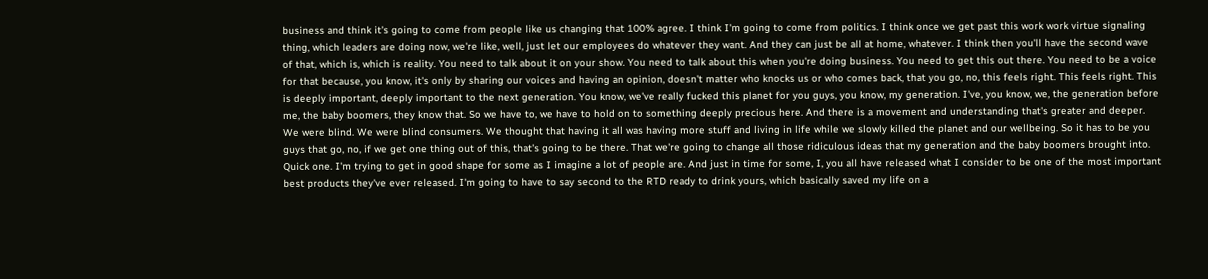business and think it's going to come from people like us changing that 100% agree. I think I'm going to come from politics. I think once we get past this work work virtue signaling thing, which leaders are doing now, we're like, well, just let our employees do whatever they want. And they can just be all at home, whatever. I think then you'll have the second wave of that, which is, which is reality. You need to talk about it on your show. You need to talk about this when you're doing business. You need to get this out there. You need to be a voice for that because, you know, it's only by sharing our voices and having an opinion, doesn't matter who knocks us or who comes back, that you go, no, this feels right. This feels right. This is deeply important, deeply important to the next generation. You know, we've really fucked this planet for you guys, you know, my generation. I've, you know, we, the generation before me, the baby boomers, they know that. So we have to, we have to hold on to something deeply precious here. And there is a movement and understanding that's greater and deeper. We were blind. We were blind consumers. We thought that having it all was having more stuff and living in life while we slowly killed the planet and our wellbeing. So it has to be you guys that go, no, if we get one thing out of this, that's going to be there. That we're going to change all those ridiculous ideas that my generation and the baby boomers brought into. Quick one. I'm trying to get in good shape for some as I imagine a lot of people are. And just in time for some, I, you all have released what I consider to be one of the most important best products they've ever released. I'm going to have to say second to the RTD ready to drink yours, which basically saved my life on a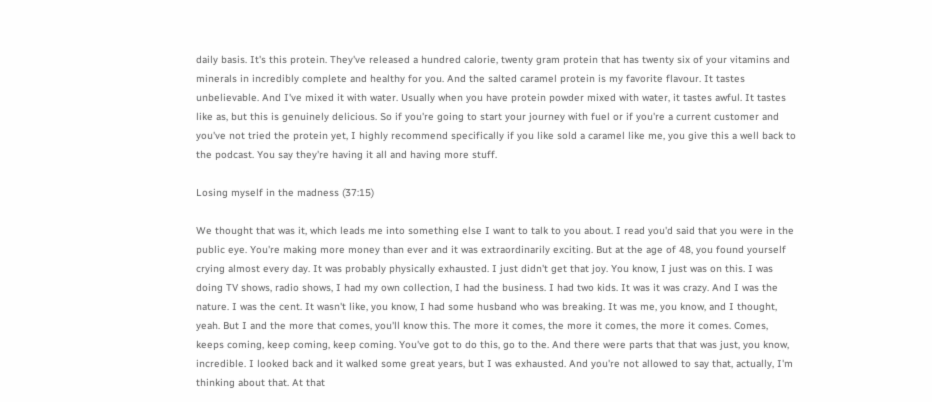daily basis. It's this protein. They've released a hundred calorie, twenty gram protein that has twenty six of your vitamins and minerals in incredibly complete and healthy for you. And the salted caramel protein is my favorite flavour. It tastes unbelievable. And I've mixed it with water. Usually when you have protein powder mixed with water, it tastes awful. It tastes like as, but this is genuinely delicious. So if you're going to start your journey with fuel or if you're a current customer and you've not tried the protein yet, I highly recommend specifically if you like sold a caramel like me, you give this a well back to the podcast. You say they're having it all and having more stuff.

Losing myself in the madness (37:15)

We thought that was it, which leads me into something else I want to talk to you about. I read you'd said that you were in the public eye. You're making more money than ever and it was extraordinarily exciting. But at the age of 48, you found yourself crying almost every day. It was probably physically exhausted. I just didn't get that joy. You know, I just was on this. I was doing TV shows, radio shows, I had my own collection, I had the business. I had two kids. It was it was crazy. And I was the nature. I was the cent. It wasn't like, you know, I had some husband who was breaking. It was me, you know, and I thought, yeah. But I and the more that comes, you'll know this. The more it comes, the more it comes, the more it comes. Comes, keeps coming, keep coming, keep coming. You've got to do this, go to the. And there were parts that that was just, you know, incredible. I looked back and it walked some great years, but I was exhausted. And you're not allowed to say that, actually, I'm thinking about that. At that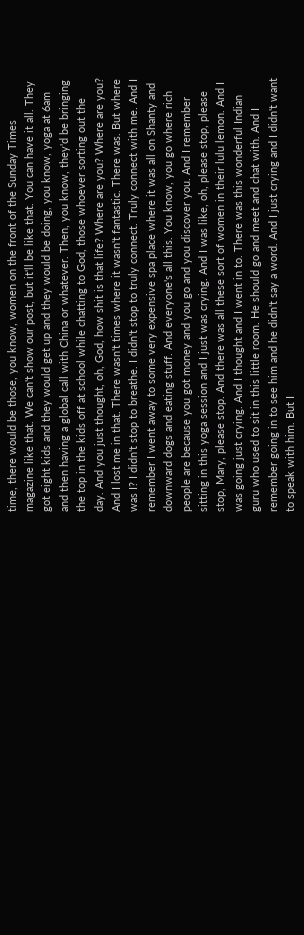time, there would be those, you know, women on the front of the Sunday Times magazine like that. We can't show our post, but it'll be like that. You can have it all. They got eight kids and they would get up and they would be doing, you know, yoga at 6am and then having a global call with China or whatever. Then, you know, they'd be bringing the top in the kids off at school while chatting to God, those whoever sorting out the day. And you just thought, oh, God, how shit is that life? Where are you? Where are you? And I lost me in that. There wasn't times where it wasn't fantastic. There was. But where was I? I didn't stop to breathe. I didn't stop to truly connect. Truly connect with me. And I remember I went away to some very expensive spa place where it was all on Shanty and downward dogs and eating stuff. And everyone's all this. You know, you go where rich people are because you got money and you go and you discover you. And I remember sitting in this yoga session and I just was crying. And I was like, oh, please stop, please stop, Mary, please stop. And there was all these sort of women in their lulu lemon. And I was going just crying. And I thought and I went in to. There was this wonderful Indian guru who used to sit in this little room. He should go and meet and chat with. And I remember going in to see him and he didn't say a word. And I just crying and I didn't want to speak with him. But I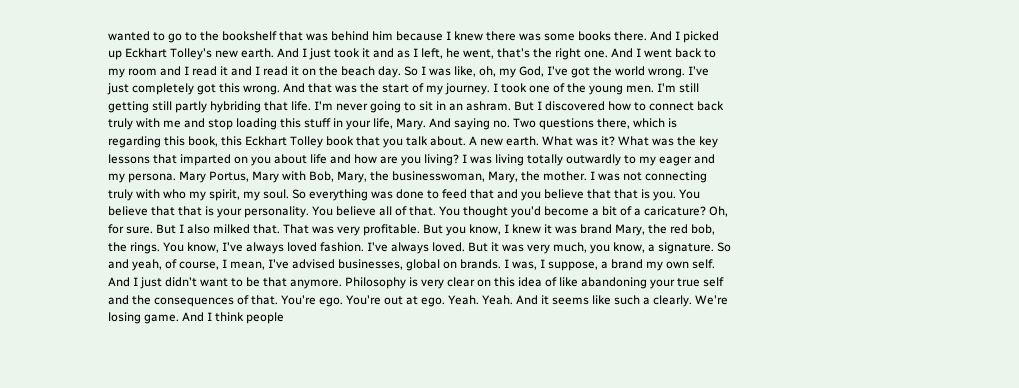wanted to go to the bookshelf that was behind him because I knew there was some books there. And I picked up Eckhart Tolley's new earth. And I just took it and as I left, he went, that's the right one. And I went back to my room and I read it and I read it on the beach day. So I was like, oh, my God, I've got the world wrong. I've just completely got this wrong. And that was the start of my journey. I took one of the young men. I'm still getting still partly hybriding that life. I'm never going to sit in an ashram. But I discovered how to connect back truly with me and stop loading this stuff in your life, Mary. And saying no. Two questions there, which is regarding this book, this Eckhart Tolley book that you talk about. A new earth. What was it? What was the key lessons that imparted on you about life and how are you living? I was living totally outwardly to my eager and my persona. Mary Portus, Mary with Bob, Mary, the businesswoman, Mary, the mother. I was not connecting truly with who my spirit, my soul. So everything was done to feed that and you believe that that is you. You believe that that is your personality. You believe all of that. You thought you'd become a bit of a caricature? Oh, for sure. But I also milked that. That was very profitable. But you know, I knew it was brand Mary, the red bob, the rings. You know, I've always loved fashion. I've always loved. But it was very much, you know, a signature. So and yeah, of course, I mean, I've advised businesses, global on brands. I was, I suppose, a brand my own self. And I just didn't want to be that anymore. Philosophy is very clear on this idea of like abandoning your true self and the consequences of that. You're ego. You're out at ego. Yeah. Yeah. And it seems like such a clearly. We're losing game. And I think people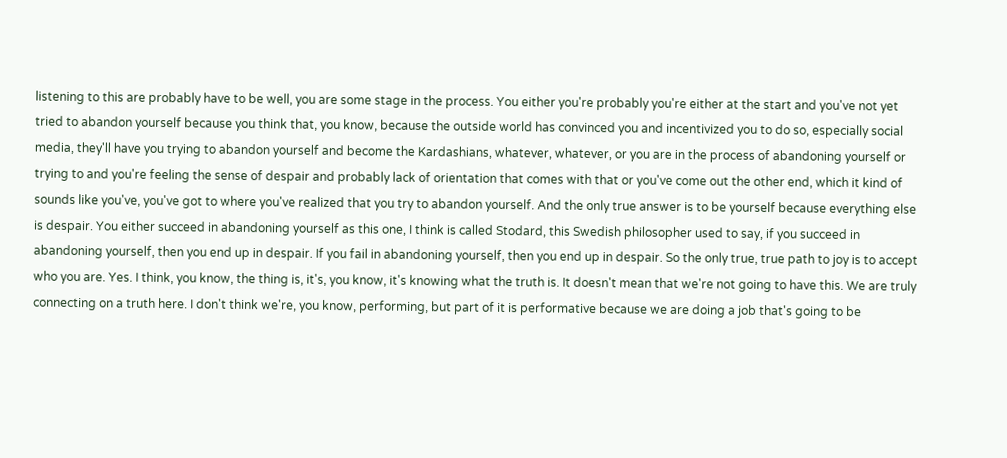listening to this are probably have to be well, you are some stage in the process. You either you're probably you're either at the start and you've not yet tried to abandon yourself because you think that, you know, because the outside world has convinced you and incentivized you to do so, especially social media, they'll have you trying to abandon yourself and become the Kardashians, whatever, whatever, or you are in the process of abandoning yourself or trying to and you're feeling the sense of despair and probably lack of orientation that comes with that or you've come out the other end, which it kind of sounds like you've, you've got to where you've realized that you try to abandon yourself. And the only true answer is to be yourself because everything else is despair. You either succeed in abandoning yourself as this one, I think is called Stodard, this Swedish philosopher used to say, if you succeed in abandoning yourself, then you end up in despair. If you fail in abandoning yourself, then you end up in despair. So the only true, true path to joy is to accept who you are. Yes. I think, you know, the thing is, it's, you know, it's knowing what the truth is. It doesn't mean that we're not going to have this. We are truly connecting on a truth here. I don't think we're, you know, performing, but part of it is performative because we are doing a job that's going to be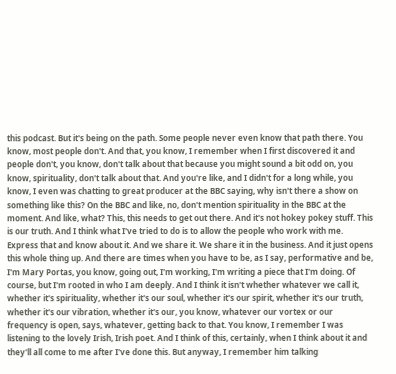this podcast. But it's being on the path. Some people never even know that path there. You know, most people don't. And that, you know, I remember when I first discovered it and people don't, you know, don't talk about that because you might sound a bit odd on, you know, spirituality, don't talk about that. And you're like, and I didn't for a long while, you know, I even was chatting to great producer at the BBC saying, why isn't there a show on something like this? On the BBC and like, no, don't mention spirituality in the BBC at the moment. And like, what? This, this needs to get out there. And it's not hokey pokey stuff. This is our truth. And I think what I've tried to do is to allow the people who work with me. Express that and know about it. And we share it. We share it in the business. And it just opens this whole thing up. And there are times when you have to be, as I say, performative and be, I'm Mary Portas, you know, going out, I'm working, I'm writing a piece that I'm doing. Of course, but I'm rooted in who I am deeply. And I think it isn't whether whatever we call it, whether it's spirituality, whether it's our soul, whether it's our spirit, whether it's our truth, whether it's our vibration, whether it's our, you know, whatever our vortex or our frequency is open, says, whatever, getting back to that. You know, I remember I was listening to the lovely Irish, Irish poet. And I think of this, certainly, when I think about it and they'll all come to me after I've done this. But anyway, I remember him talking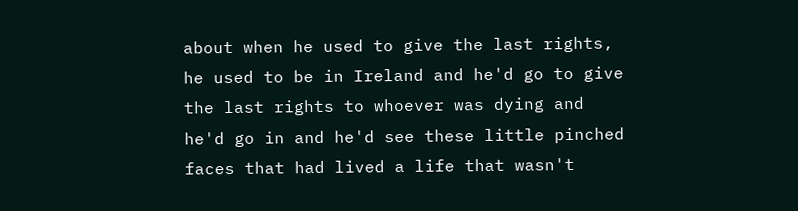about when he used to give the last rights, he used to be in Ireland and he'd go to give the last rights to whoever was dying and he'd go in and he'd see these little pinched faces that had lived a life that wasn't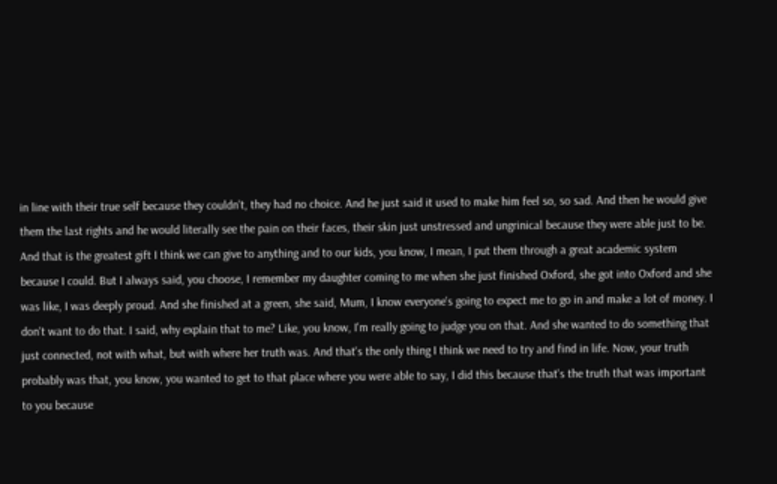in line with their true self because they couldn't, they had no choice. And he just said it used to make him feel so, so sad. And then he would give them the last rights and he would literally see the pain on their faces, their skin just unstressed and ungrinical because they were able just to be. And that is the greatest gift I think we can give to anything and to our kids, you know, I mean, I put them through a great academic system because I could. But I always said, you choose, I remember my daughter coming to me when she just finished Oxford, she got into Oxford and she was like, I was deeply proud. And she finished at a green, she said, Mum, I know everyone's going to expect me to go in and make a lot of money. I don't want to do that. I said, why explain that to me? Like, you know, I'm really going to judge you on that. And she wanted to do something that just connected, not with what, but with where her truth was. And that's the only thing I think we need to try and find in life. Now, your truth probably was that, you know, you wanted to get to that place where you were able to say, I did this because that's the truth that was important to you because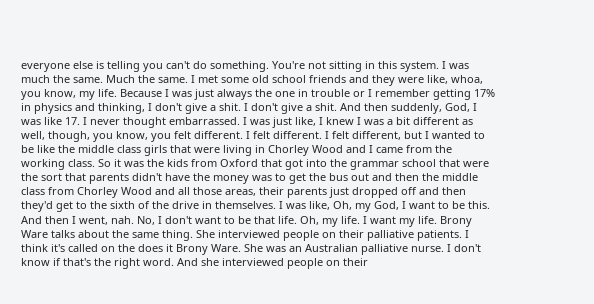everyone else is telling you can't do something. You're not sitting in this system. I was much the same. Much the same. I met some old school friends and they were like, whoa, you know, my life. Because I was just always the one in trouble or I remember getting 17% in physics and thinking, I don't give a shit. I don't give a shit. And then suddenly, God, I was like 17. I never thought embarrassed. I was just like, I knew I was a bit different as well, though, you know, you felt different. I felt different. I felt different, but I wanted to be like the middle class girls that were living in Chorley Wood and I came from the working class. So it was the kids from Oxford that got into the grammar school that were the sort that parents didn't have the money was to get the bus out and then the middle class from Chorley Wood and all those areas, their parents just dropped off and then they'd get to the sixth of the drive in themselves. I was like, Oh, my God, I want to be this. And then I went, nah. No, I don't want to be that life. Oh, my life. I want my life. Brony Ware talks about the same thing. She interviewed people on their palliative patients. I think it's called on the does it Brony Ware. She was an Australian palliative nurse. I don't know if that's the right word. And she interviewed people on their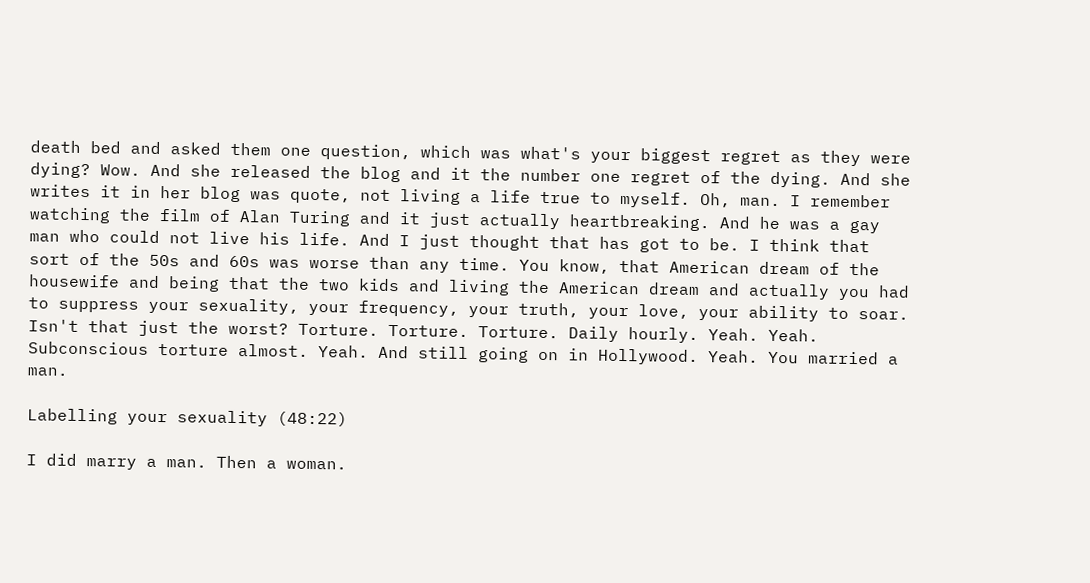death bed and asked them one question, which was what's your biggest regret as they were dying? Wow. And she released the blog and it the number one regret of the dying. And she writes it in her blog was quote, not living a life true to myself. Oh, man. I remember watching the film of Alan Turing and it just actually heartbreaking. And he was a gay man who could not live his life. And I just thought that has got to be. I think that sort of the 50s and 60s was worse than any time. You know, that American dream of the housewife and being that the two kids and living the American dream and actually you had to suppress your sexuality, your frequency, your truth, your love, your ability to soar. Isn't that just the worst? Torture. Torture. Torture. Daily hourly. Yeah. Yeah. Subconscious torture almost. Yeah. And still going on in Hollywood. Yeah. You married a man.

Labelling your sexuality (48:22)

I did marry a man. Then a woman.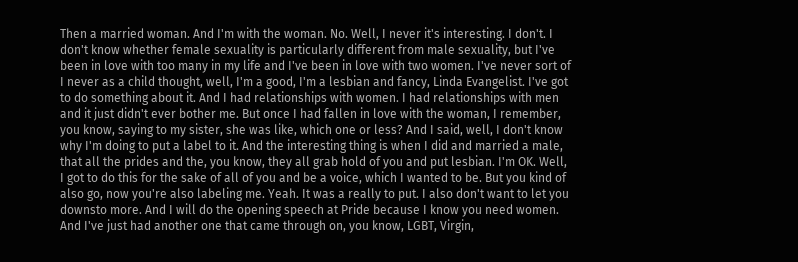Then a married woman. And I'm with the woman. No. Well, I never it's interesting. I don't. I don't know whether female sexuality is particularly different from male sexuality, but I've been in love with too many in my life and I've been in love with two women. I've never sort of I never as a child thought, well, I'm a good, I'm a lesbian and fancy, Linda Evangelist. I've got to do something about it. And I had relationships with women. I had relationships with men and it just didn't ever bother me. But once I had fallen in love with the woman, I remember, you know, saying to my sister, she was like, which one or less? And I said, well, I don't know why I'm doing to put a label to it. And the interesting thing is when I did and married a male, that all the prides and the, you know, they all grab hold of you and put lesbian. I'm OK. Well, I got to do this for the sake of all of you and be a voice, which I wanted to be. But you kind of also go, now you're also labeling me. Yeah. It was a really to put. I also don't want to let you downsto more. And I will do the opening speech at Pride because I know you need women. And I've just had another one that came through on, you know, LGBT, Virgin,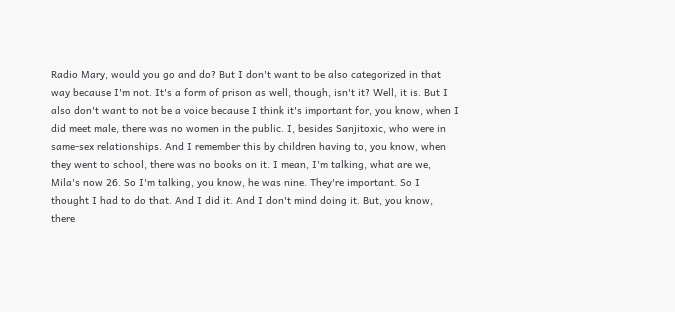Radio Mary, would you go and do? But I don't want to be also categorized in that way because I'm not. It's a form of prison as well, though, isn't it? Well, it is. But I also don't want to not be a voice because I think it's important for, you know, when I did meet male, there was no women in the public. I, besides Sanjitoxic, who were in same-sex relationships. And I remember this by children having to, you know, when they went to school, there was no books on it. I mean, I'm talking, what are we, Mila's now 26. So I'm talking, you know, he was nine. They're important. So I thought I had to do that. And I did it. And I don't mind doing it. But, you know, there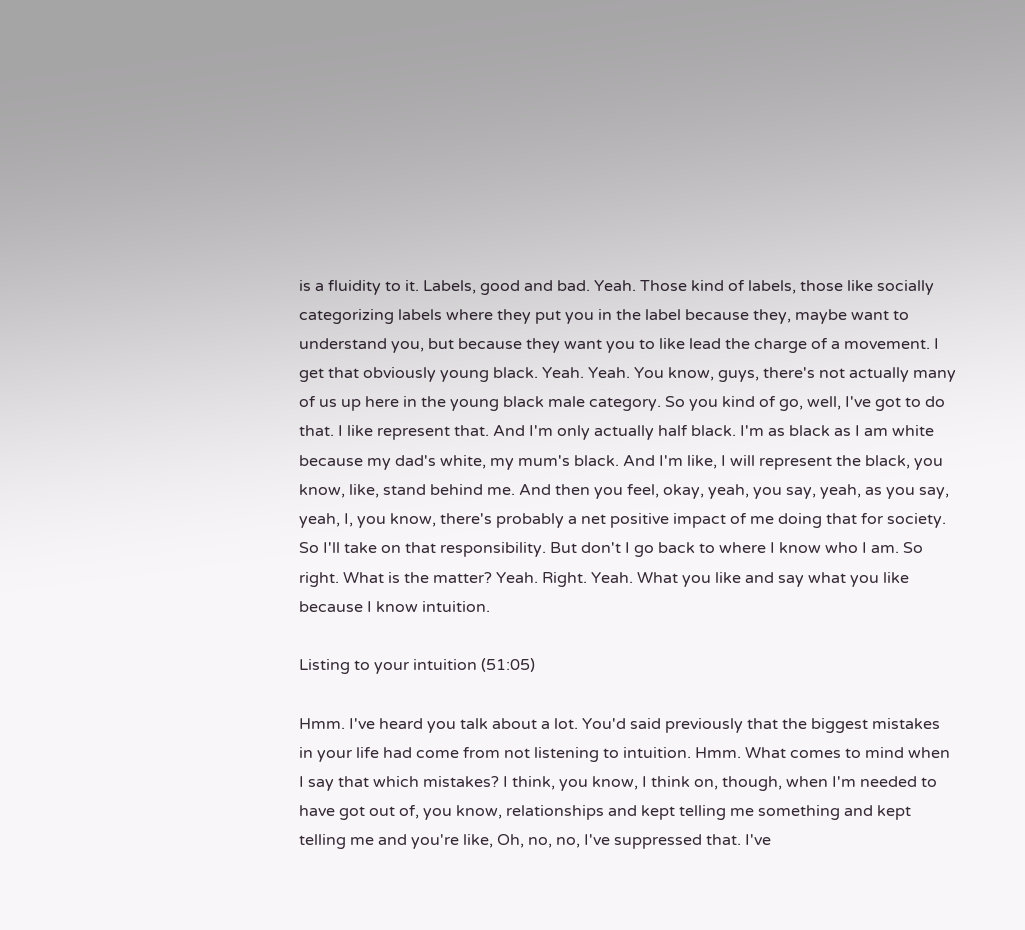is a fluidity to it. Labels, good and bad. Yeah. Those kind of labels, those like socially categorizing labels where they put you in the label because they, maybe want to understand you, but because they want you to like lead the charge of a movement. I get that obviously young black. Yeah. Yeah. You know, guys, there's not actually many of us up here in the young black male category. So you kind of go, well, I've got to do that. I like represent that. And I'm only actually half black. I'm as black as I am white because my dad's white, my mum's black. And I'm like, I will represent the black, you know, like, stand behind me. And then you feel, okay, yeah, you say, yeah, as you say, yeah, I, you know, there's probably a net positive impact of me doing that for society. So I'll take on that responsibility. But don't I go back to where I know who I am. So right. What is the matter? Yeah. Right. Yeah. What you like and say what you like because I know intuition.

Listing to your intuition (51:05)

Hmm. I've heard you talk about a lot. You'd said previously that the biggest mistakes in your life had come from not listening to intuition. Hmm. What comes to mind when I say that which mistakes? I think, you know, I think on, though, when I'm needed to have got out of, you know, relationships and kept telling me something and kept telling me and you're like, Oh, no, no, I've suppressed that. I've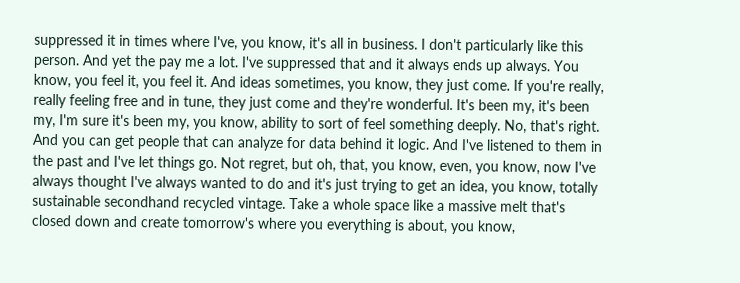suppressed it in times where I've, you know, it's all in business. I don't particularly like this person. And yet the pay me a lot. I've suppressed that and it always ends up always. You know, you feel it, you feel it. And ideas sometimes, you know, they just come. If you're really, really feeling free and in tune, they just come and they're wonderful. It's been my, it's been my, I'm sure it's been my, you know, ability to sort of feel something deeply. No, that's right. And you can get people that can analyze for data behind it logic. And I've listened to them in the past and I've let things go. Not regret, but oh, that, you know, even, you know, now I've always thought I've always wanted to do and it's just trying to get an idea, you know, totally sustainable secondhand recycled vintage. Take a whole space like a massive melt that's closed down and create tomorrow's where you everything is about, you know,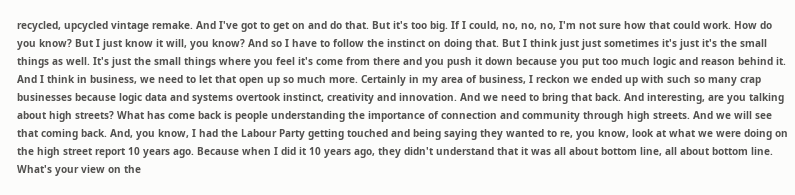recycled, upcycled vintage remake. And I've got to get on and do that. But it's too big. If I could, no, no, no, I'm not sure how that could work. How do you know? But I just know it will, you know? And so I have to follow the instinct on doing that. But I think just just sometimes it's just it's the small things as well. It's just the small things where you feel it's come from there and you push it down because you put too much logic and reason behind it. And I think in business, we need to let that open up so much more. Certainly in my area of business, I reckon we ended up with such so many crap businesses because logic data and systems overtook instinct, creativity and innovation. And we need to bring that back. And interesting, are you talking about high streets? What has come back is people understanding the importance of connection and community through high streets. And we will see that coming back. And, you know, I had the Labour Party getting touched and being saying they wanted to re, you know, look at what we were doing on the high street report 10 years ago. Because when I did it 10 years ago, they didn't understand that it was all about bottom line, all about bottom line. What's your view on the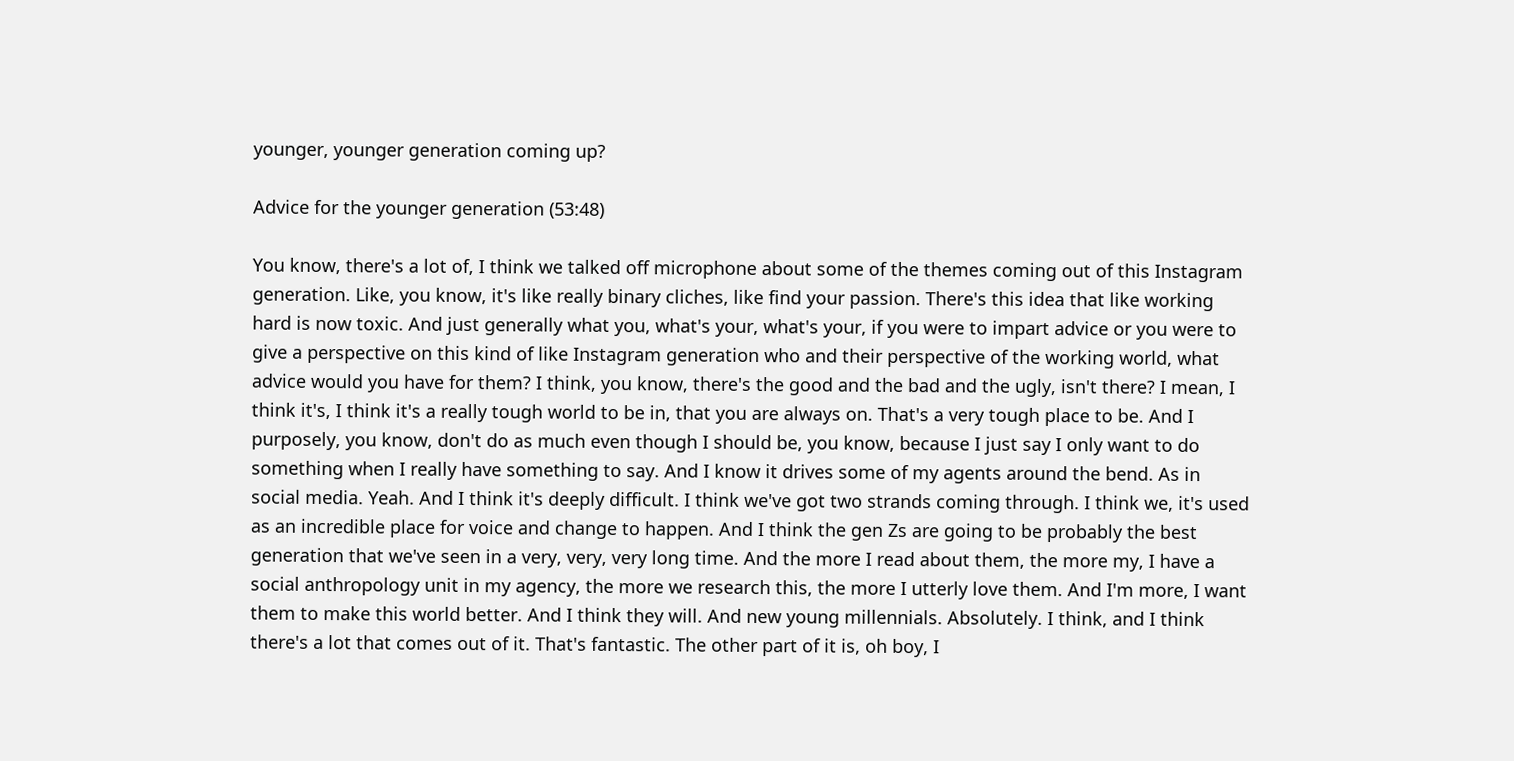younger, younger generation coming up?

Advice for the younger generation (53:48)

You know, there's a lot of, I think we talked off microphone about some of the themes coming out of this Instagram generation. Like, you know, it's like really binary cliches, like find your passion. There's this idea that like working hard is now toxic. And just generally what you, what's your, what's your, if you were to impart advice or you were to give a perspective on this kind of like Instagram generation who and their perspective of the working world, what advice would you have for them? I think, you know, there's the good and the bad and the ugly, isn't there? I mean, I think it's, I think it's a really tough world to be in, that you are always on. That's a very tough place to be. And I purposely, you know, don't do as much even though I should be, you know, because I just say I only want to do something when I really have something to say. And I know it drives some of my agents around the bend. As in social media. Yeah. And I think it's deeply difficult. I think we've got two strands coming through. I think we, it's used as an incredible place for voice and change to happen. And I think the gen Zs are going to be probably the best generation that we've seen in a very, very, very long time. And the more I read about them, the more my, I have a social anthropology unit in my agency, the more we research this, the more I utterly love them. And I'm more, I want them to make this world better. And I think they will. And new young millennials. Absolutely. I think, and I think there's a lot that comes out of it. That's fantastic. The other part of it is, oh boy, I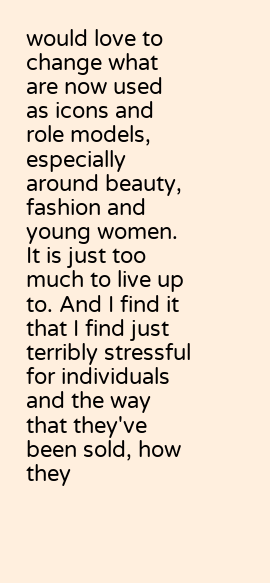would love to change what are now used as icons and role models, especially around beauty, fashion and young women. It is just too much to live up to. And I find it that I find just terribly stressful for individuals and the way that they've been sold, how they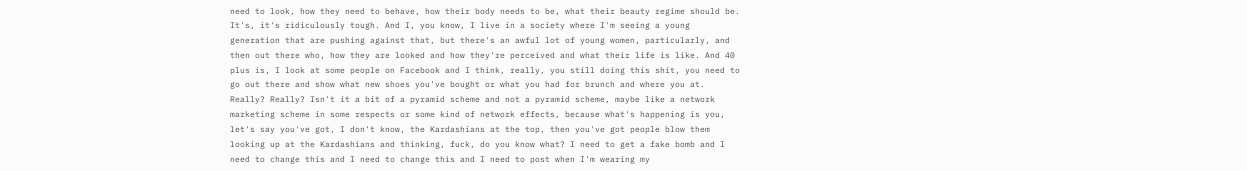need to look, how they need to behave, how their body needs to be, what their beauty regime should be. It's, it's ridiculously tough. And I, you know, I live in a society where I'm seeing a young generation that are pushing against that, but there's an awful lot of young women, particularly, and then out there who, how they are looked and how they're perceived and what their life is like. And 40 plus is, I look at some people on Facebook and I think, really, you still doing this shit, you need to go out there and show what new shoes you've bought or what you had for brunch and where you at. Really? Really? Isn't it a bit of a pyramid scheme and not a pyramid scheme, maybe like a network marketing scheme in some respects or some kind of network effects, because what's happening is you, let's say you've got, I don't know, the Kardashians at the top, then you've got people blow them looking up at the Kardashians and thinking, fuck, do you know what? I need to get a fake bomb and I need to change this and I need to change this and I need to post when I'm wearing my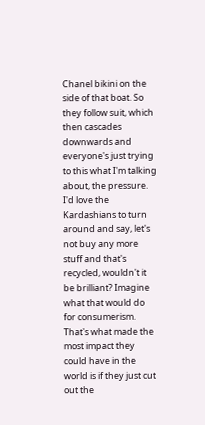Chanel bikini on the side of that boat. So they follow suit, which then cascades downwards and everyone's just trying to this what I'm talking about, the pressure. I'd love the Kardashians to turn around and say, let's not buy any more stuff and that's recycled, wouldn't it be brilliant? Imagine what that would do for consumerism. That's what made the most impact they could have in the world is if they just cut out the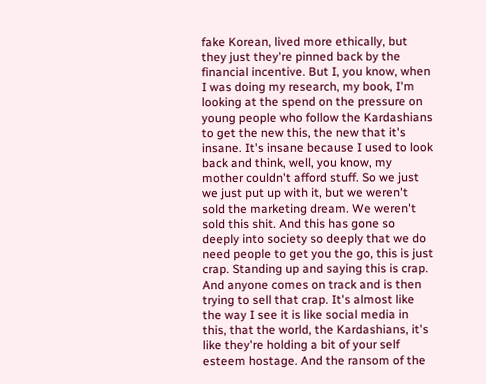fake Korean, lived more ethically, but they just they're pinned back by the financial incentive. But I, you know, when I was doing my research, my book, I'm looking at the spend on the pressure on young people who follow the Kardashians to get the new this, the new that it's insane. It's insane because I used to look back and think, well, you know, my mother couldn't afford stuff. So we just we just put up with it, but we weren't sold the marketing dream. We weren't sold this shit. And this has gone so deeply into society so deeply that we do need people to get you the go, this is just crap. Standing up and saying this is crap. And anyone comes on track and is then trying to sell that crap. It's almost like the way I see it is like social media in this, that the world, the Kardashians, it's like they're holding a bit of your self esteem hostage. And the ransom of the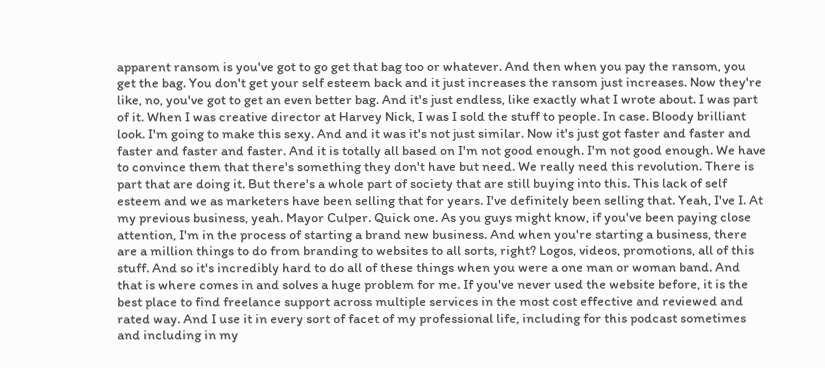apparent ransom is you've got to go get that bag too or whatever. And then when you pay the ransom, you get the bag. You don't get your self esteem back and it just increases the ransom just increases. Now they're like, no, you've got to get an even better bag. And it's just endless, like exactly what I wrote about. I was part of it. When I was creative director at Harvey Nick, I was I sold the stuff to people. In case. Bloody brilliant look. I'm going to make this sexy. And and it was it's not just similar. Now it's just got faster and faster and faster and faster and faster. And it is totally all based on I'm not good enough. I'm not good enough. We have to convince them that there's something they don't have but need. We really need this revolution. There is part that are doing it. But there's a whole part of society that are still buying into this. This lack of self esteem and we as marketers have been selling that for years. I've definitely been selling that. Yeah, I've I. At my previous business, yeah. Mayor Culper. Quick one. As you guys might know, if you've been paying close attention, I'm in the process of starting a brand new business. And when you're starting a business, there are a million things to do from branding to websites to all sorts, right? Logos, videos, promotions, all of this stuff. And so it's incredibly hard to do all of these things when you were a one man or woman band. And that is where comes in and solves a huge problem for me. If you've never used the website before, it is the best place to find freelance support across multiple services in the most cost effective and reviewed and rated way. And I use it in every sort of facet of my professional life, including for this podcast sometimes and including in my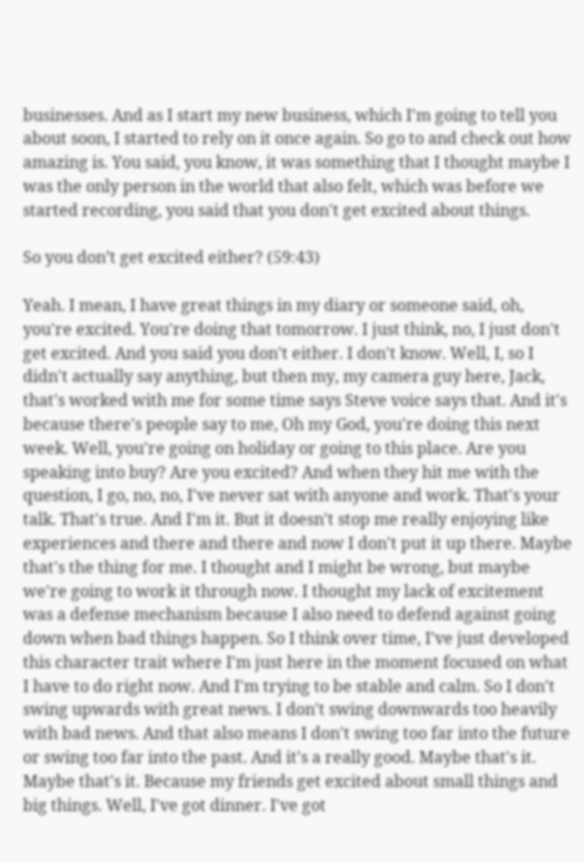businesses. And as I start my new business, which I'm going to tell you about soon, I started to rely on it once again. So go to and check out how amazing is. You said, you know, it was something that I thought maybe I was the only person in the world that also felt, which was before we started recording, you said that you don't get excited about things.

So you don’t get excited either? (59:43)

Yeah. I mean, I have great things in my diary or someone said, oh, you're excited. You're doing that tomorrow. I just think, no, I just don't get excited. And you said you don't either. I don't know. Well, I, so I didn't actually say anything, but then my, my camera guy here, Jack, that's worked with me for some time says Steve voice says that. And it's because there's people say to me, Oh my God, you're doing this next week. Well, you're going on holiday or going to this place. Are you speaking into buy? Are you excited? And when they hit me with the question, I go, no, no, I've never sat with anyone and work. That's your talk. That's true. And I'm it. But it doesn't stop me really enjoying like experiences and there and there and now I don't put it up there. Maybe that's the thing for me. I thought and I might be wrong, but maybe we're going to work it through now. I thought my lack of excitement was a defense mechanism because I also need to defend against going down when bad things happen. So I think over time, I've just developed this character trait where I'm just here in the moment focused on what I have to do right now. And I'm trying to be stable and calm. So I don't swing upwards with great news. I don't swing downwards too heavily with bad news. And that also means I don't swing too far into the future or swing too far into the past. And it's a really good. Maybe that's it. Maybe that's it. Because my friends get excited about small things and big things. Well, I've got dinner. I've got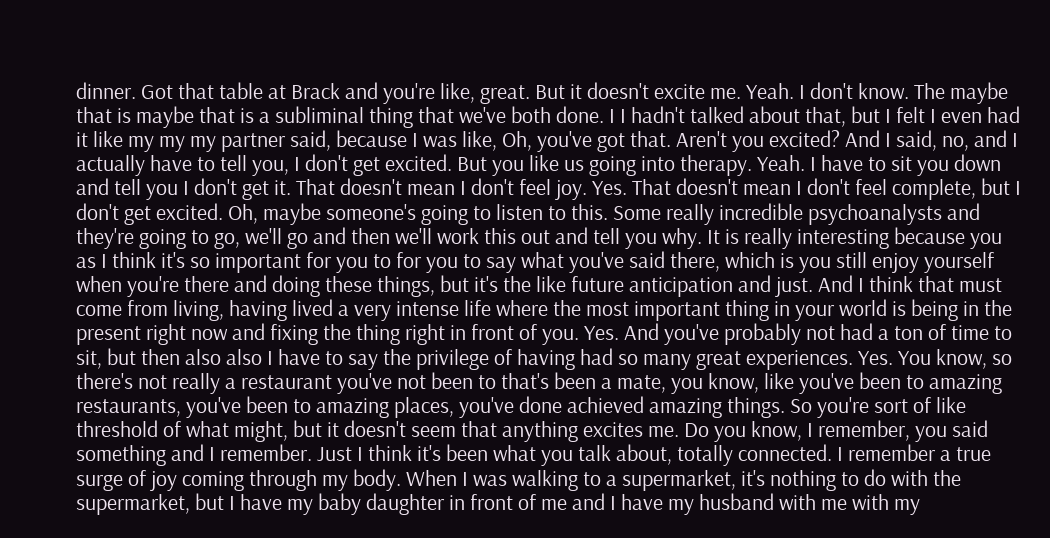dinner. Got that table at Brack and you're like, great. But it doesn't excite me. Yeah. I don't know. The maybe that is maybe that is a subliminal thing that we've both done. I I hadn't talked about that, but I felt I even had it like my my my partner said, because I was like, Oh, you've got that. Aren't you excited? And I said, no, and I actually have to tell you, I don't get excited. But you like us going into therapy. Yeah. I have to sit you down and tell you I don't get it. That doesn't mean I don't feel joy. Yes. That doesn't mean I don't feel complete, but I don't get excited. Oh, maybe someone's going to listen to this. Some really incredible psychoanalysts and they're going to go, we'll go and then we'll work this out and tell you why. It is really interesting because you as I think it's so important for you to for you to say what you've said there, which is you still enjoy yourself when you're there and doing these things, but it's the like future anticipation and just. And I think that must come from living, having lived a very intense life where the most important thing in your world is being in the present right now and fixing the thing right in front of you. Yes. And you've probably not had a ton of time to sit, but then also also I have to say the privilege of having had so many great experiences. Yes. You know, so there's not really a restaurant you've not been to that's been a mate, you know, like you've been to amazing restaurants, you've been to amazing places, you've done achieved amazing things. So you're sort of like threshold of what might, but it doesn't seem that anything excites me. Do you know, I remember, you said something and I remember. Just I think it's been what you talk about, totally connected. I remember a true surge of joy coming through my body. When I was walking to a supermarket, it's nothing to do with the supermarket, but I have my baby daughter in front of me and I have my husband with me with my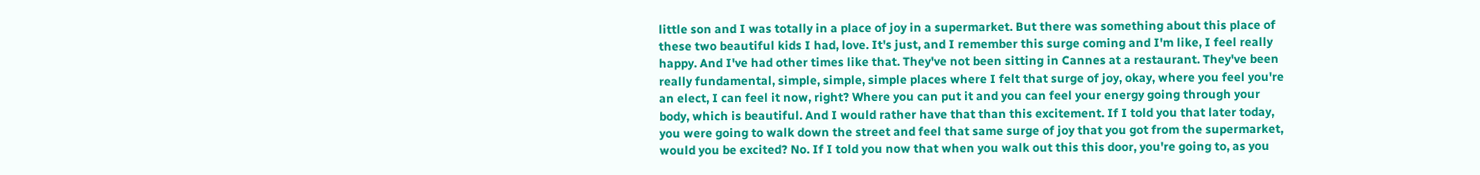little son and I was totally in a place of joy in a supermarket. But there was something about this place of these two beautiful kids I had, love. It's just, and I remember this surge coming and I'm like, I feel really happy. And I've had other times like that. They've not been sitting in Cannes at a restaurant. They've been really fundamental, simple, simple, simple places where I felt that surge of joy, okay, where you feel you're an elect, I can feel it now, right? Where you can put it and you can feel your energy going through your body, which is beautiful. And I would rather have that than this excitement. If I told you that later today, you were going to walk down the street and feel that same surge of joy that you got from the supermarket, would you be excited? No. If I told you now that when you walk out this this door, you're going to, as you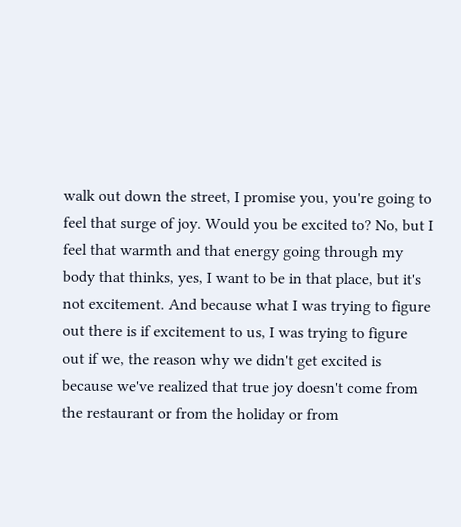walk out down the street, I promise you, you're going to feel that surge of joy. Would you be excited to? No, but I feel that warmth and that energy going through my body that thinks, yes, I want to be in that place, but it's not excitement. And because what I was trying to figure out there is if excitement to us, I was trying to figure out if we, the reason why we didn't get excited is because we've realized that true joy doesn't come from the restaurant or from the holiday or from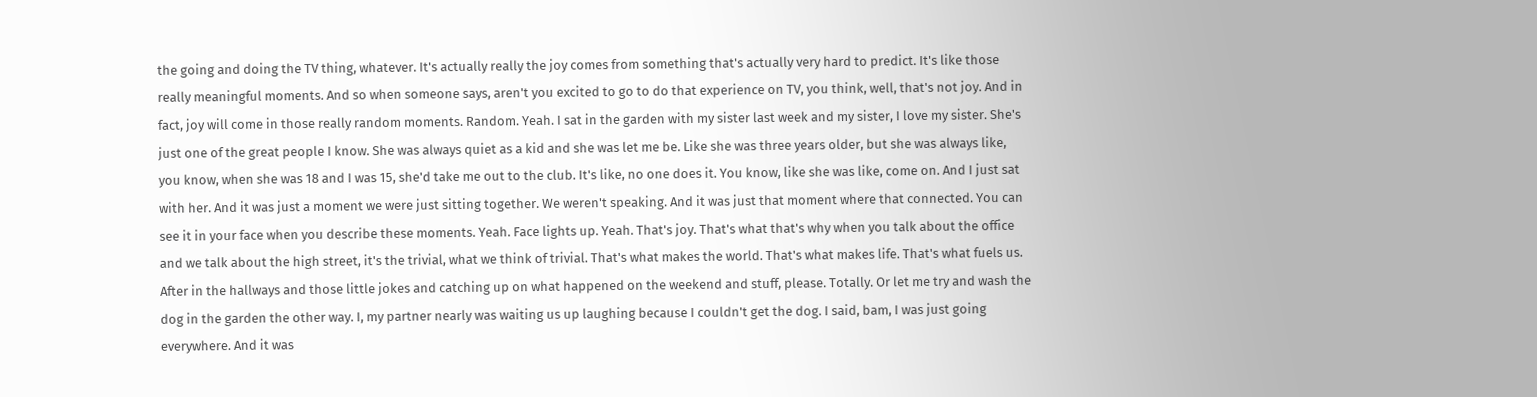the going and doing the TV thing, whatever. It's actually really the joy comes from something that's actually very hard to predict. It's like those really meaningful moments. And so when someone says, aren't you excited to go to do that experience on TV, you think, well, that's not joy. And in fact, joy will come in those really random moments. Random. Yeah. I sat in the garden with my sister last week and my sister, I love my sister. She's just one of the great people I know. She was always quiet as a kid and she was let me be. Like she was three years older, but she was always like, you know, when she was 18 and I was 15, she'd take me out to the club. It's like, no one does it. You know, like she was like, come on. And I just sat with her. And it was just a moment we were just sitting together. We weren't speaking. And it was just that moment where that connected. You can see it in your face when you describe these moments. Yeah. Face lights up. Yeah. That's joy. That's what that's why when you talk about the office and we talk about the high street, it's the trivial, what we think of trivial. That's what makes the world. That's what makes life. That's what fuels us. After in the hallways and those little jokes and catching up on what happened on the weekend and stuff, please. Totally. Or let me try and wash the dog in the garden the other way. I, my partner nearly was waiting us up laughing because I couldn't get the dog. I said, bam, I was just going everywhere. And it was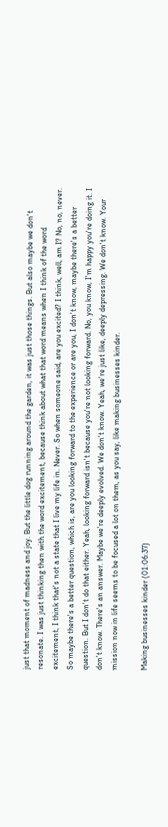just that moment of madness and joy. But the little dog running around the garden, it was just those things. But also maybe we don't resonate. I was just thinking then with the word excitement, because think about what that word means when I think of the word excitement, I think that's not a state that I live my life in. Never. So when someone said, are you excited? I think, well, am I? No, no, never. So maybe there's a better question, which is, are you looking forward to the experience or are you, I don't know, maybe there's a better question. But I don't do that either. Yeah, looking forward isn't because you're not looking forward. No, you know, I'm happy you're doing it. I don't know. There's an answer. Maybe we're deeply evolved. We don't know. Yeah, we're just like, deeply depressing. We don't know. Your mission now in life seems to be focused a lot on them, as you say, like making businesses kinder.

Making businesses kinder (01:06:37)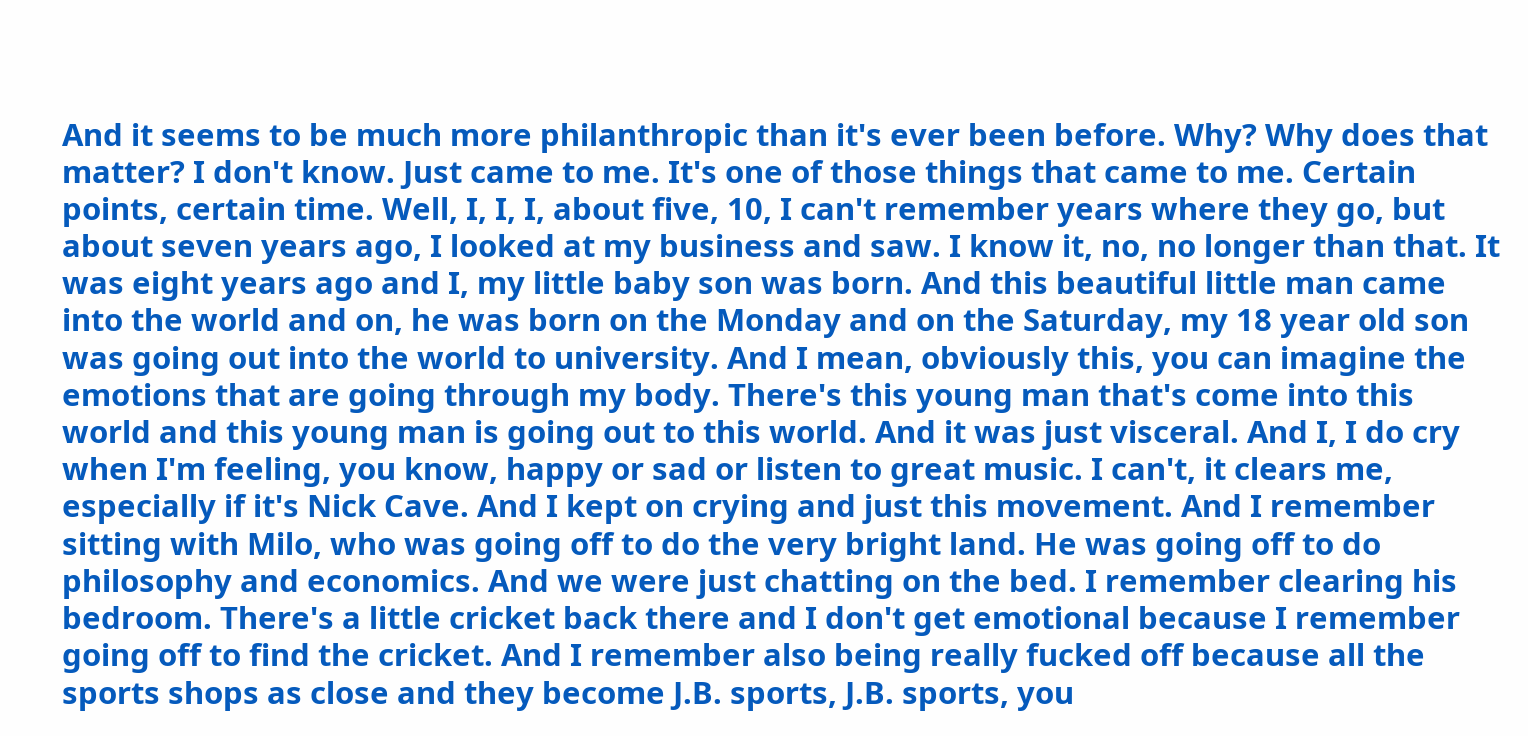And it seems to be much more philanthropic than it's ever been before. Why? Why does that matter? I don't know. Just came to me. It's one of those things that came to me. Certain points, certain time. Well, I, I, I, about five, 10, I can't remember years where they go, but about seven years ago, I looked at my business and saw. I know it, no, no longer than that. It was eight years ago and I, my little baby son was born. And this beautiful little man came into the world and on, he was born on the Monday and on the Saturday, my 18 year old son was going out into the world to university. And I mean, obviously this, you can imagine the emotions that are going through my body. There's this young man that's come into this world and this young man is going out to this world. And it was just visceral. And I, I do cry when I'm feeling, you know, happy or sad or listen to great music. I can't, it clears me, especially if it's Nick Cave. And I kept on crying and just this movement. And I remember sitting with Milo, who was going off to do the very bright land. He was going off to do philosophy and economics. And we were just chatting on the bed. I remember clearing his bedroom. There's a little cricket back there and I don't get emotional because I remember going off to find the cricket. And I remember also being really fucked off because all the sports shops as close and they become J.B. sports, J.B. sports, you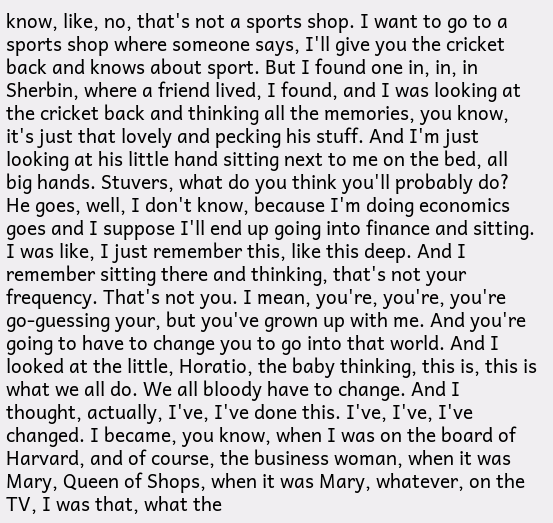know, like, no, that's not a sports shop. I want to go to a sports shop where someone says, I'll give you the cricket back and knows about sport. But I found one in, in, in Sherbin, where a friend lived, I found, and I was looking at the cricket back and thinking all the memories, you know, it's just that lovely and pecking his stuff. And I'm just looking at his little hand sitting next to me on the bed, all big hands. Stuvers, what do you think you'll probably do? He goes, well, I don't know, because I'm doing economics goes and I suppose I'll end up going into finance and sitting. I was like, I just remember this, like this deep. And I remember sitting there and thinking, that's not your frequency. That's not you. I mean, you're, you're, you're go-guessing your, but you've grown up with me. And you're going to have to change you to go into that world. And I looked at the little, Horatio, the baby thinking, this is, this is what we all do. We all bloody have to change. And I thought, actually, I've, I've done this. I've, I've, I've changed. I became, you know, when I was on the board of Harvard, and of course, the business woman, when it was Mary, Queen of Shops, when it was Mary, whatever, on the TV, I was that, what the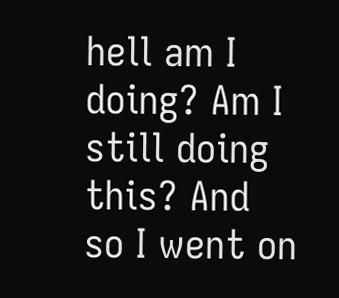hell am I doing? Am I still doing this? And so I went on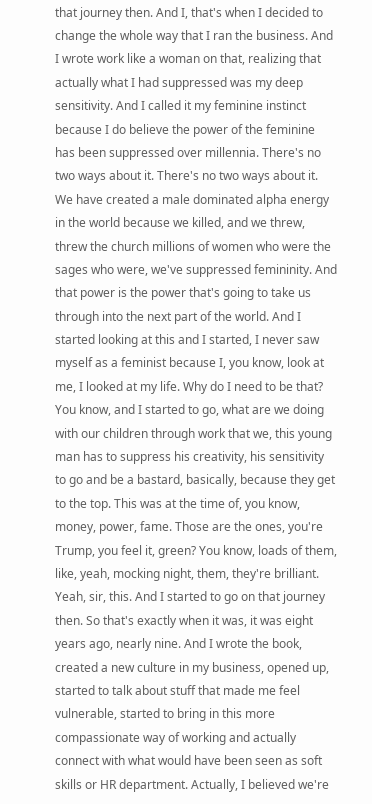that journey then. And I, that's when I decided to change the whole way that I ran the business. And I wrote work like a woman on that, realizing that actually what I had suppressed was my deep sensitivity. And I called it my feminine instinct because I do believe the power of the feminine has been suppressed over millennia. There's no two ways about it. There's no two ways about it. We have created a male dominated alpha energy in the world because we killed, and we threw, threw the church millions of women who were the sages who were, we've suppressed femininity. And that power is the power that's going to take us through into the next part of the world. And I started looking at this and I started, I never saw myself as a feminist because I, you know, look at me, I looked at my life. Why do I need to be that? You know, and I started to go, what are we doing with our children through work that we, this young man has to suppress his creativity, his sensitivity to go and be a bastard, basically, because they get to the top. This was at the time of, you know, money, power, fame. Those are the ones, you're Trump, you feel it, green? You know, loads of them, like, yeah, mocking night, them, they're brilliant. Yeah, sir, this. And I started to go on that journey then. So that's exactly when it was, it was eight years ago, nearly nine. And I wrote the book, created a new culture in my business, opened up, started to talk about stuff that made me feel vulnerable, started to bring in this more compassionate way of working and actually connect with what would have been seen as soft skills or HR department. Actually, I believed we're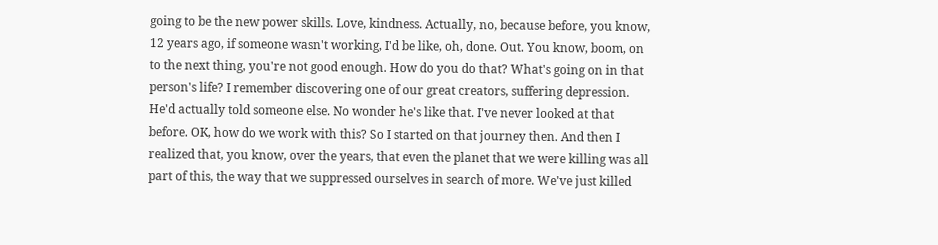going to be the new power skills. Love, kindness. Actually, no, because before, you know, 12 years ago, if someone wasn't working, I'd be like, oh, done. Out. You know, boom, on to the next thing, you're not good enough. How do you do that? What's going on in that person's life? I remember discovering one of our great creators, suffering depression. He'd actually told someone else. No wonder he's like that. I've never looked at that before. OK, how do we work with this? So I started on that journey then. And then I realized that, you know, over the years, that even the planet that we were killing was all part of this, the way that we suppressed ourselves in search of more. We've just killed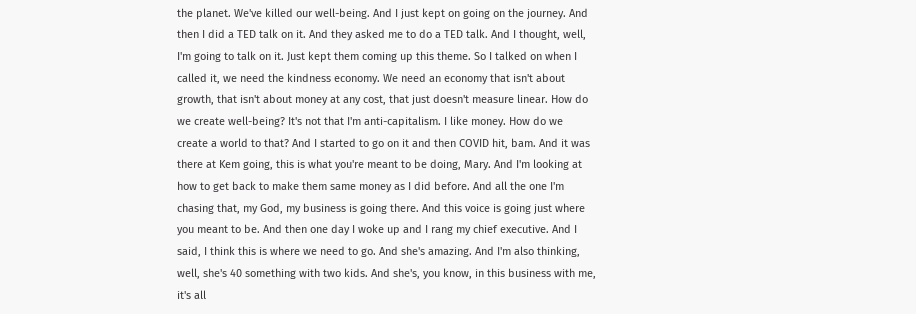the planet. We've killed our well-being. And I just kept on going on the journey. And then I did a TED talk on it. And they asked me to do a TED talk. And I thought, well, I'm going to talk on it. Just kept them coming up this theme. So I talked on when I called it, we need the kindness economy. We need an economy that isn't about growth, that isn't about money at any cost, that just doesn't measure linear. How do we create well-being? It's not that I'm anti-capitalism. I like money. How do we create a world to that? And I started to go on it and then COVID hit, bam. And it was there at Kem going, this is what you're meant to be doing, Mary. And I'm looking at how to get back to make them same money as I did before. And all the one I'm chasing that, my God, my business is going there. And this voice is going just where you meant to be. And then one day I woke up and I rang my chief executive. And I said, I think this is where we need to go. And she's amazing. And I'm also thinking, well, she's 40 something with two kids. And she's, you know, in this business with me, it's all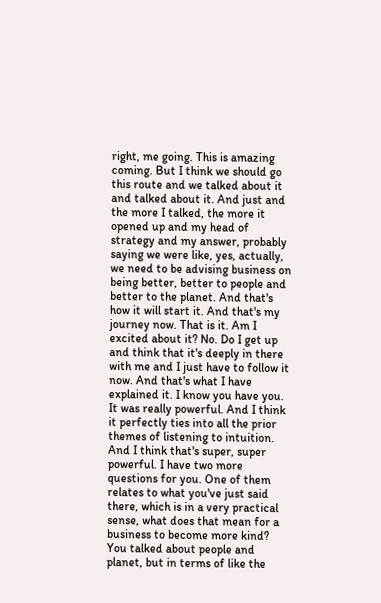right, me going. This is amazing coming. But I think we should go this route and we talked about it and talked about it. And just and the more I talked, the more it opened up and my head of strategy and my answer, probably saying we were like, yes, actually, we need to be advising business on being better, better to people and better to the planet. And that's how it will start it. And that's my journey now. That is it. Am I excited about it? No. Do I get up and think that it's deeply in there with me and I just have to follow it now. And that's what I have explained it. I know you have you. It was really powerful. And I think it perfectly ties into all the prior themes of listening to intuition. And I think that's super, super powerful. I have two more questions for you. One of them relates to what you've just said there, which is in a very practical sense, what does that mean for a business to become more kind? You talked about people and planet, but in terms of like the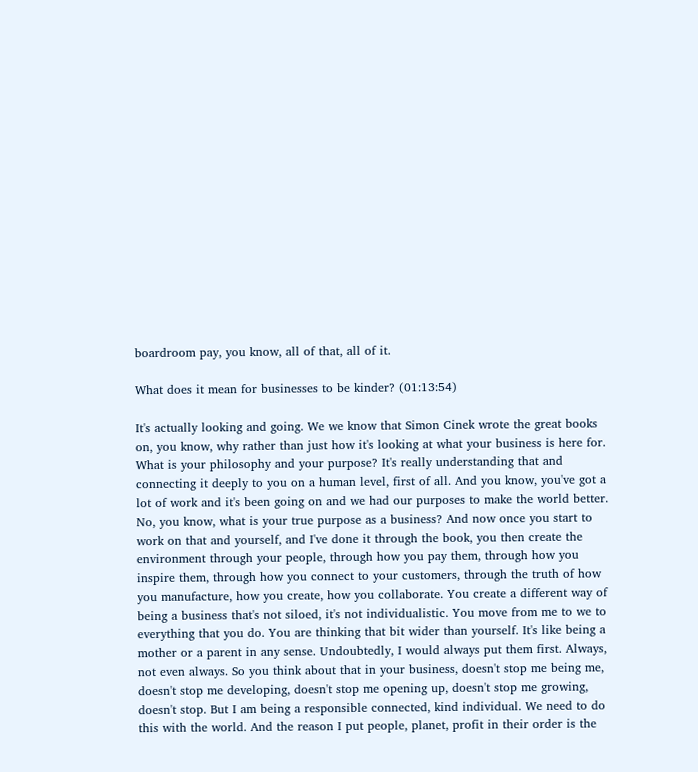boardroom pay, you know, all of that, all of it.

What does it mean for businesses to be kinder? (01:13:54)

It's actually looking and going. We we know that Simon Cinek wrote the great books on, you know, why rather than just how it's looking at what your business is here for. What is your philosophy and your purpose? It's really understanding that and connecting it deeply to you on a human level, first of all. And you know, you've got a lot of work and it's been going on and we had our purposes to make the world better. No, you know, what is your true purpose as a business? And now once you start to work on that and yourself, and I've done it through the book, you then create the environment through your people, through how you pay them, through how you inspire them, through how you connect to your customers, through the truth of how you manufacture, how you create, how you collaborate. You create a different way of being a business that's not siloed, it's not individualistic. You move from me to we to everything that you do. You are thinking that bit wider than yourself. It's like being a mother or a parent in any sense. Undoubtedly, I would always put them first. Always, not even always. So you think about that in your business, doesn't stop me being me, doesn't stop me developing, doesn't stop me opening up, doesn't stop me growing, doesn't stop. But I am being a responsible connected, kind individual. We need to do this with the world. And the reason I put people, planet, profit in their order is the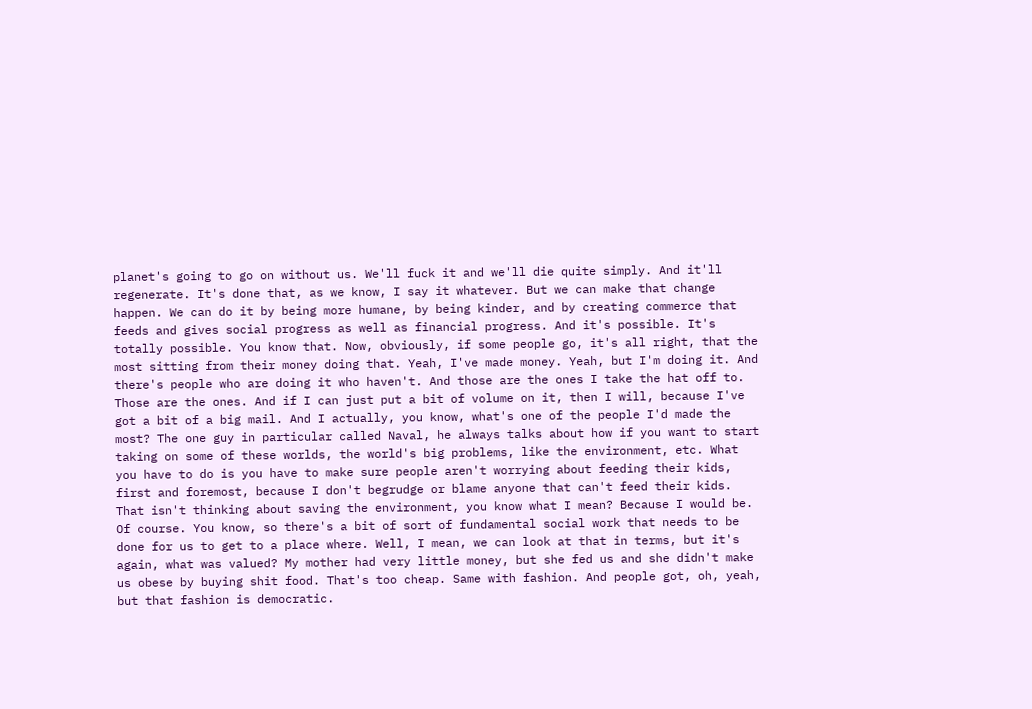planet's going to go on without us. We'll fuck it and we'll die quite simply. And it'll regenerate. It's done that, as we know, I say it whatever. But we can make that change happen. We can do it by being more humane, by being kinder, and by creating commerce that feeds and gives social progress as well as financial progress. And it's possible. It's totally possible. You know that. Now, obviously, if some people go, it's all right, that the most sitting from their money doing that. Yeah, I've made money. Yeah, but I'm doing it. And there's people who are doing it who haven't. And those are the ones I take the hat off to. Those are the ones. And if I can just put a bit of volume on it, then I will, because I've got a bit of a big mail. And I actually, you know, what's one of the people I'd made the most? The one guy in particular called Naval, he always talks about how if you want to start taking on some of these worlds, the world's big problems, like the environment, etc. What you have to do is you have to make sure people aren't worrying about feeding their kids, first and foremost, because I don't begrudge or blame anyone that can't feed their kids. That isn't thinking about saving the environment, you know what I mean? Because I would be. Of course. You know, so there's a bit of sort of fundamental social work that needs to be done for us to get to a place where. Well, I mean, we can look at that in terms, but it's again, what was valued? My mother had very little money, but she fed us and she didn't make us obese by buying shit food. That's too cheap. Same with fashion. And people got, oh, yeah, but that fashion is democratic.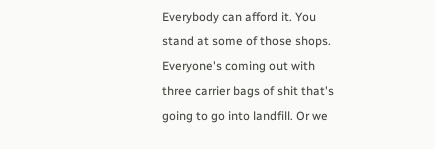Everybody can afford it. You stand at some of those shops. Everyone's coming out with three carrier bags of shit that's going to go into landfill. Or we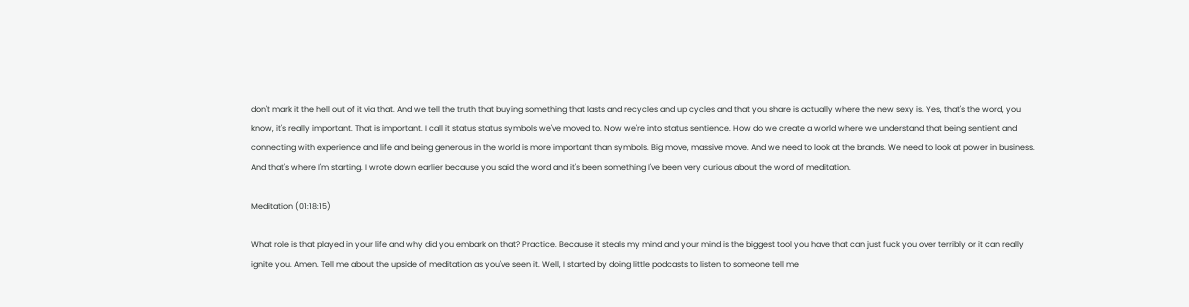don't mark it the hell out of it via that. And we tell the truth that buying something that lasts and recycles and up cycles and that you share is actually where the new sexy is. Yes, that's the word, you know, it's really important. That is important. I call it status status symbols we've moved to. Now we're into status sentience. How do we create a world where we understand that being sentient and connecting with experience and life and being generous in the world is more important than symbols. Big move, massive move. And we need to look at the brands. We need to look at power in business. And that's where I'm starting. I wrote down earlier because you said the word and it's been something I've been very curious about the word of meditation.

Meditation (01:18:15)

What role is that played in your life and why did you embark on that? Practice. Because it steals my mind and your mind is the biggest tool you have that can just fuck you over terribly or it can really ignite you. Amen. Tell me about the upside of meditation as you've seen it. Well, I started by doing little podcasts to listen to someone tell me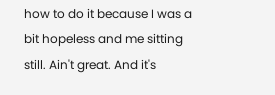how to do it because I was a bit hopeless and me sitting still. Ain't great. And it's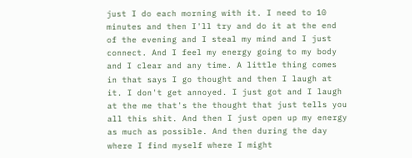just I do each morning with it. I need to 10 minutes and then I'll try and do it at the end of the evening and I steal my mind and I just connect. And I feel my energy going to my body and I clear and any time. A little thing comes in that says I go thought and then I laugh at it. I don't get annoyed. I just got and I laugh at the me that's the thought that just tells you all this shit. And then I just open up my energy as much as possible. And then during the day where I find myself where I might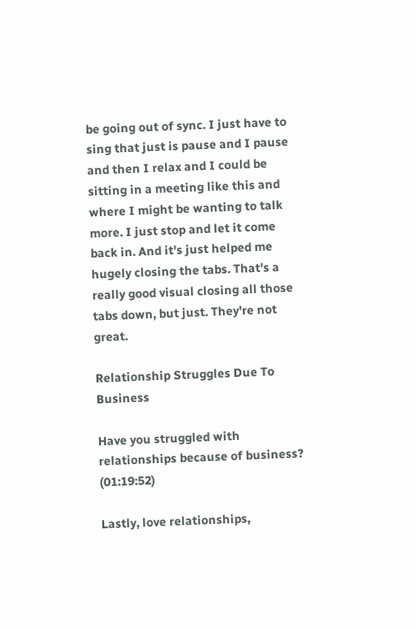be going out of sync. I just have to sing that just is pause and I pause and then I relax and I could be sitting in a meeting like this and where I might be wanting to talk more. I just stop and let it come back in. And it's just helped me hugely closing the tabs. That's a really good visual closing all those tabs down, but just. They're not great.

Relationship Struggles Due To Business

Have you struggled with relationships because of business? (01:19:52)

Lastly, love relationships,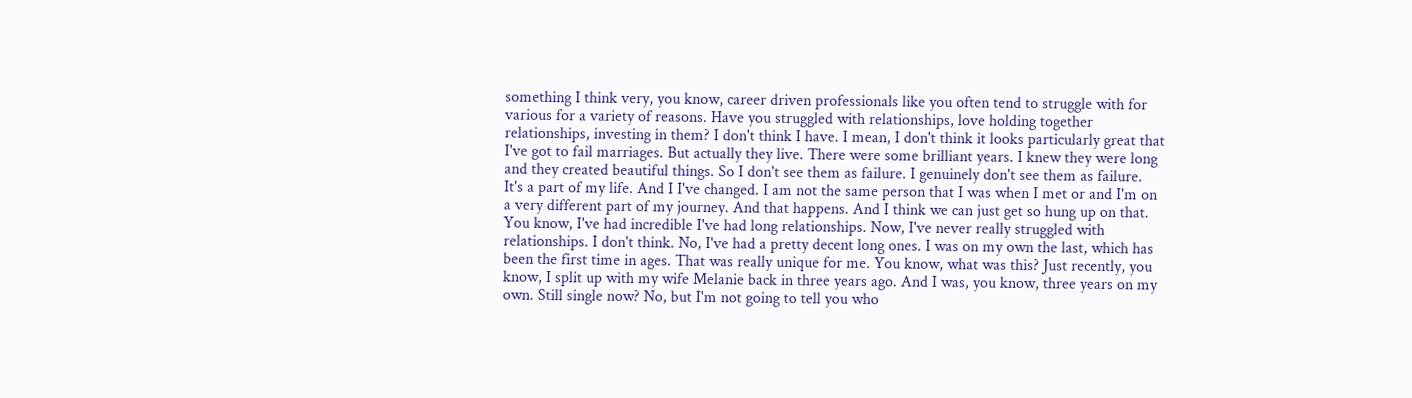something I think very, you know, career driven professionals like you often tend to struggle with for various for a variety of reasons. Have you struggled with relationships, love holding together relationships, investing in them? I don't think I have. I mean, I don't think it looks particularly great that I've got to fail marriages. But actually they live. There were some brilliant years. I knew they were long and they created beautiful things. So I don't see them as failure. I genuinely don't see them as failure. It's a part of my life. And I I've changed. I am not the same person that I was when I met or and I'm on a very different part of my journey. And that happens. And I think we can just get so hung up on that. You know, I've had incredible I've had long relationships. Now, I've never really struggled with relationships. I don't think. No, I've had a pretty decent long ones. I was on my own the last, which has been the first time in ages. That was really unique for me. You know, what was this? Just recently, you know, I split up with my wife Melanie back in three years ago. And I was, you know, three years on my own. Still single now? No, but I'm not going to tell you who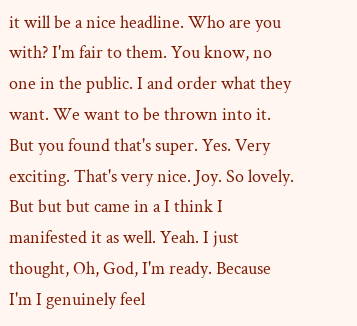it will be a nice headline. Who are you with? I'm fair to them. You know, no one in the public. I and order what they want. We want to be thrown into it. But you found that's super. Yes. Very exciting. That's very nice. Joy. So lovely. But but but came in a I think I manifested it as well. Yeah. I just thought, Oh, God, I'm ready. Because I'm I genuinely feel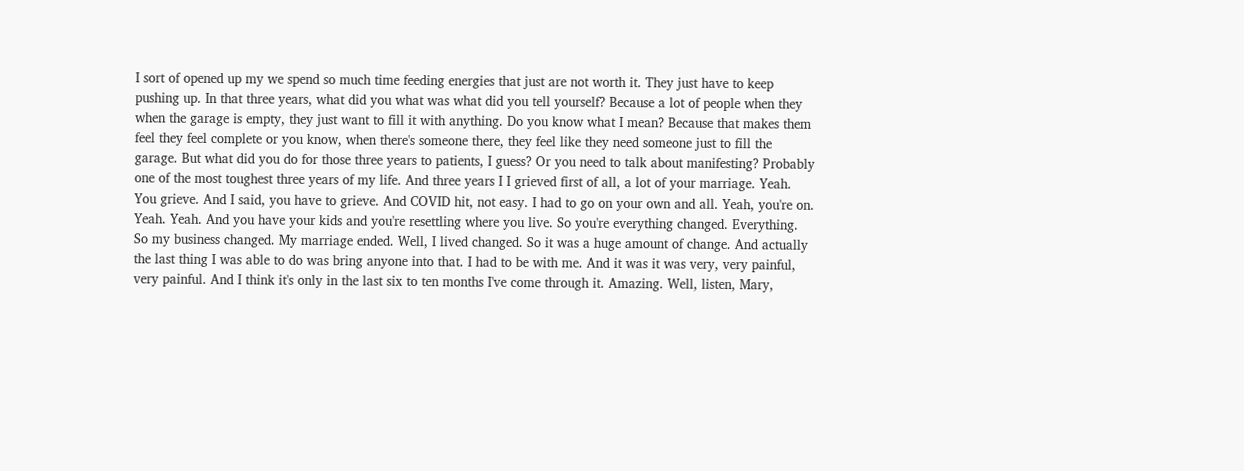I sort of opened up my we spend so much time feeding energies that just are not worth it. They just have to keep pushing up. In that three years, what did you what was what did you tell yourself? Because a lot of people when they when the garage is empty, they just want to fill it with anything. Do you know what I mean? Because that makes them feel they feel complete or you know, when there's someone there, they feel like they need someone just to fill the garage. But what did you do for those three years to patients, I guess? Or you need to talk about manifesting? Probably one of the most toughest three years of my life. And three years I I grieved first of all, a lot of your marriage. Yeah. You grieve. And I said, you have to grieve. And COVID hit, not easy. I had to go on your own and all. Yeah, you're on. Yeah. Yeah. And you have your kids and you're resettling where you live. So you're everything changed. Everything. So my business changed. My marriage ended. Well, I lived changed. So it was a huge amount of change. And actually the last thing I was able to do was bring anyone into that. I had to be with me. And it was it was very, very painful, very painful. And I think it's only in the last six to ten months I've come through it. Amazing. Well, listen, Mary,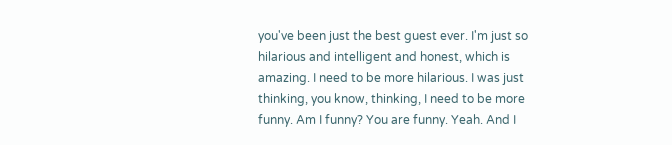you've been just the best guest ever. I'm just so hilarious and intelligent and honest, which is amazing. I need to be more hilarious. I was just thinking, you know, thinking, I need to be more funny. Am I funny? You are funny. Yeah. And I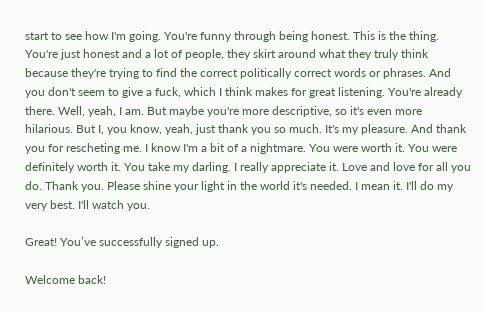start to see how I'm going. You're funny through being honest. This is the thing. You're just honest and a lot of people, they skirt around what they truly think because they're trying to find the correct politically correct words or phrases. And you don't seem to give a fuck, which I think makes for great listening. You're already there. Well, yeah, I am. But maybe you're more descriptive, so it's even more hilarious. But I, you know, yeah, just thank you so much. It's my pleasure. And thank you for rescheting me. I know I'm a bit of a nightmare. You were worth it. You were definitely worth it. You take my darling. I really appreciate it. Love and love for all you do. Thank you. Please shine your light in the world it's needed. I mean it. I'll do my very best. I'll watch you.

Great! You’ve successfully signed up.

Welcome back!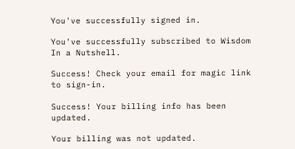You've successfully signed in.

You've successfully subscribed to Wisdom In a Nutshell.

Success! Check your email for magic link to sign-in.

Success! Your billing info has been updated.

Your billing was not updated.